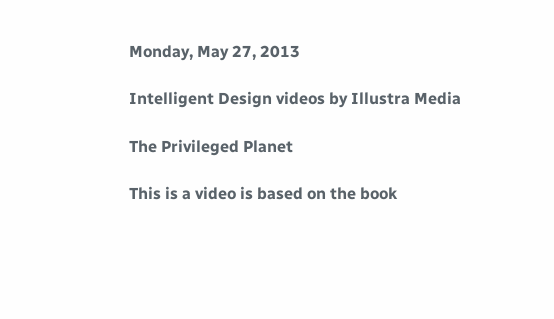Monday, May 27, 2013

Intelligent Design videos by Illustra Media

The Privileged Planet

This is a video is based on the book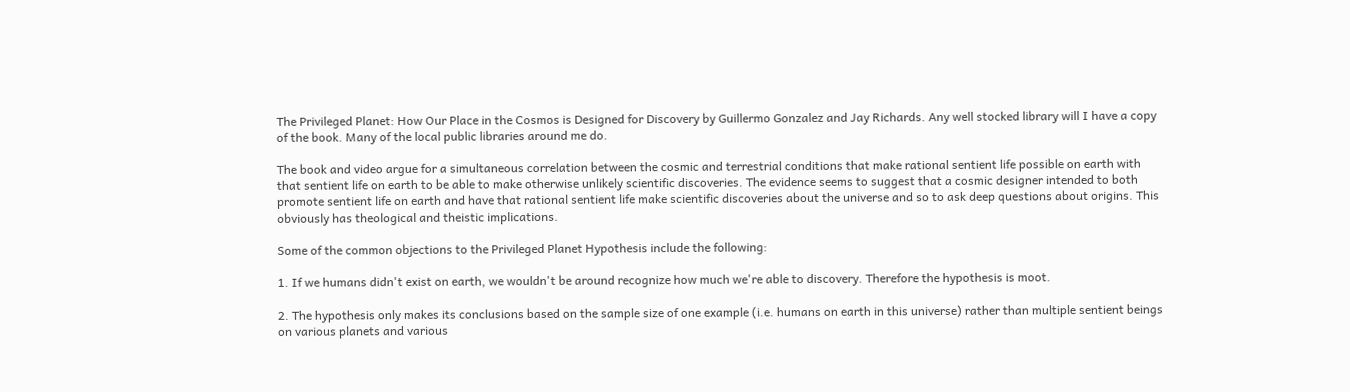The Privileged Planet: How Our Place in the Cosmos is Designed for Discovery by Guillermo Gonzalez and Jay Richards. Any well stocked library will I have a copy of the book. Many of the local public libraries around me do.

The book and video argue for a simultaneous correlation between the cosmic and terrestrial conditions that make rational sentient life possible on earth with that sentient life on earth to be able to make otherwise unlikely scientific discoveries. The evidence seems to suggest that a cosmic designer intended to both promote sentient life on earth and have that rational sentient life make scientific discoveries about the universe and so to ask deep questions about origins. This obviously has theological and theistic implications.

Some of the common objections to the Privileged Planet Hypothesis include the following:

1. If we humans didn't exist on earth, we wouldn't be around recognize how much we're able to discovery. Therefore the hypothesis is moot.

2. The hypothesis only makes its conclusions based on the sample size of one example (i.e. humans on earth in this universe) rather than multiple sentient beings on various planets and various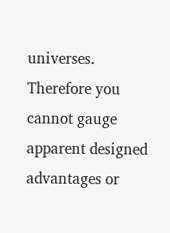universes. Therefore you cannot gauge apparent designed advantages or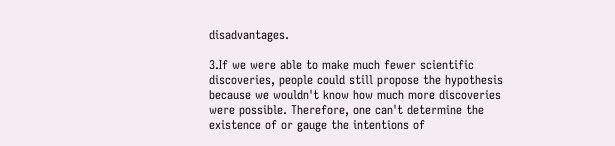disadvantages.

3.If we were able to make much fewer scientific discoveries, people could still propose the hypothesis because we wouldn't know how much more discoveries were possible. Therefore, one can't determine the existence of or gauge the intentions of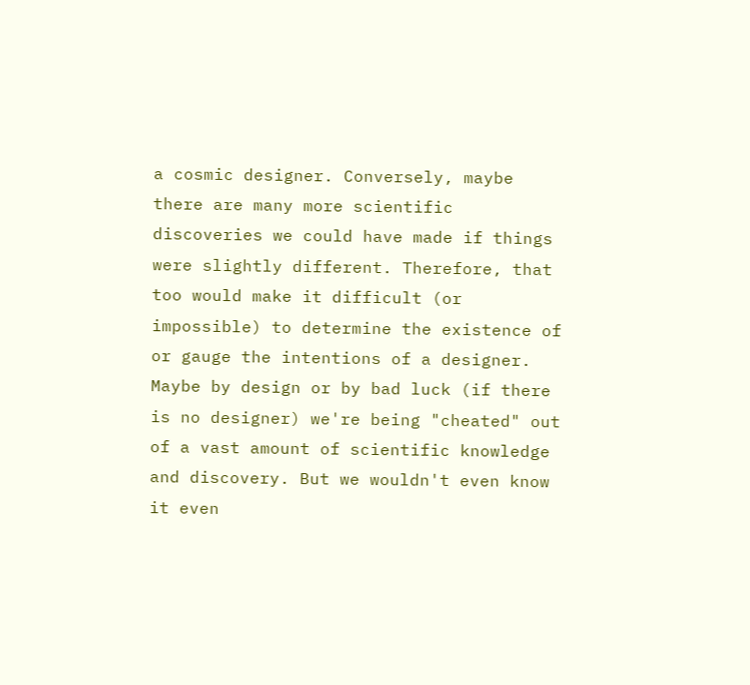a cosmic designer. Conversely, maybe there are many more scientific discoveries we could have made if things were slightly different. Therefore, that too would make it difficult (or impossible) to determine the existence of or gauge the intentions of a designer. Maybe by design or by bad luck (if there is no designer) we're being "cheated" out of a vast amount of scientific knowledge and discovery. But we wouldn't even know it even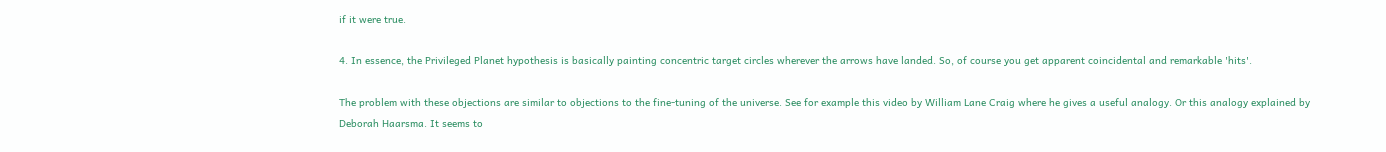if it were true.

4. In essence, the Privileged Planet hypothesis is basically painting concentric target circles wherever the arrows have landed. So, of course you get apparent coincidental and remarkable 'hits'.

The problem with these objections are similar to objections to the fine-tuning of the universe. See for example this video by William Lane Craig where he gives a useful analogy. Or this analogy explained by Deborah Haarsma. It seems to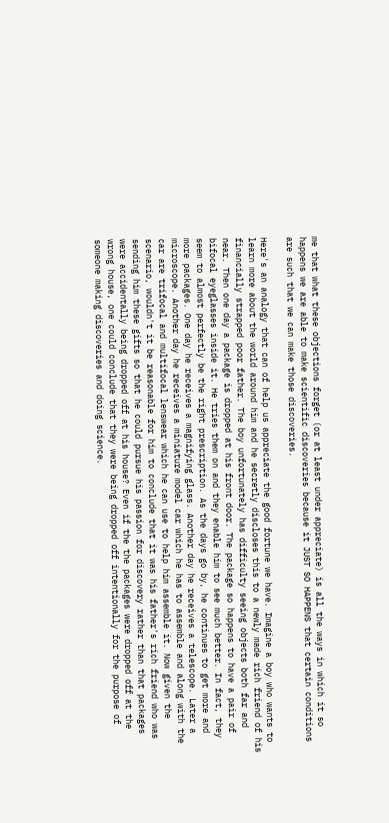me that what these objections forget (or at least under appreciate) is all the ways in which it so happens we are able to make scientific discoveries because it JUST SO HAPPENS that certain conditions are such that we can make those discoveries.

Here's an analogy that can of help us appreciate the good fortune we have. Imagine a boy who wants to learn more about the world around him and he secretly discloses this to a newly made rich friend of his financially strapped poor father. The boy unfortunately has difficulty seeing objects both far and near. Then one day a package is dropped at his front door. The package so happens to have a pair of bifocal eyeglasses inside it. He tries them on and they enable him to see much better. In fact, they seem to almost perfectly be the right prescription. As the days go by, he continues to get more and more packages. One day he receives a magnifying glass. Another day he receives a telescope. Later a microscope. Another day he receives a miniature model car which he has to assemble and along with the car are trifocal and multifocal lenswear which he can use to help him assemble it. Now given the scenario, wouldn't it be reasonable for him to conclude that it was his father's rich friend who was sending him these gifts so that he could pursue his passion for discovery rather than that packages were accidentally being dropped off at his house? Even if the the packages were dropped off at the wrong house, one could conclude that they were being dropped off intentionally for the purpose of someone making discoveries and doing science.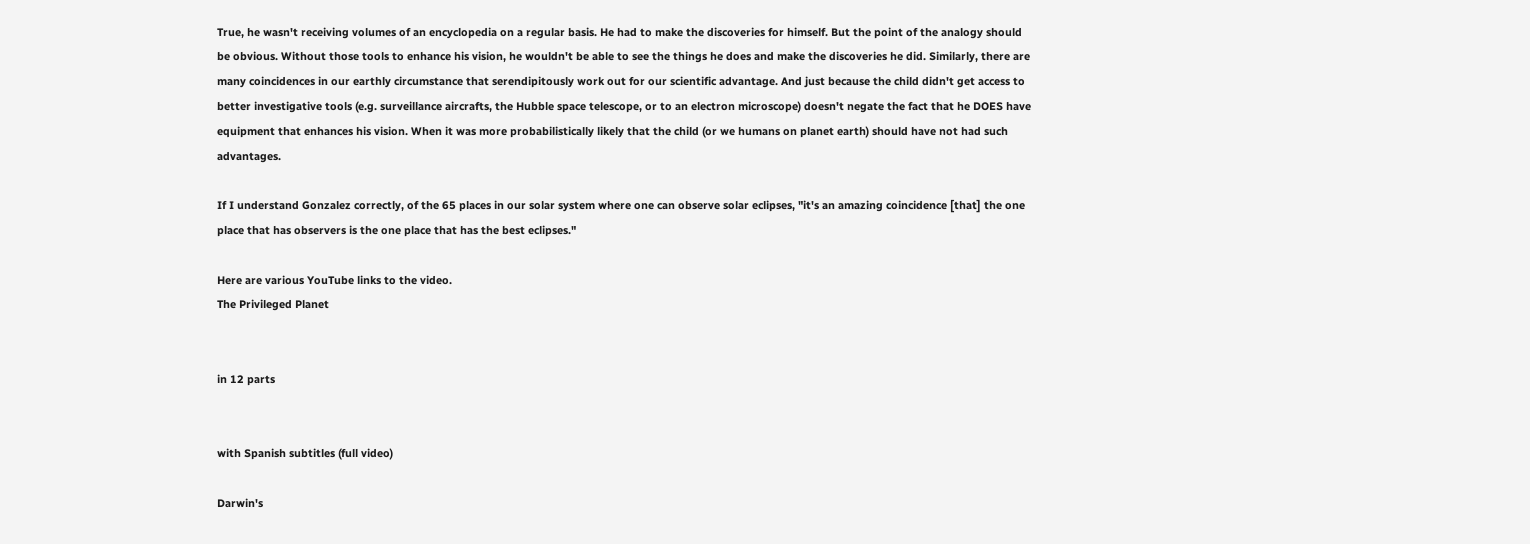True, he wasn't receiving volumes of an encyclopedia on a regular basis. He had to make the discoveries for himself. But the point of the analogy should be obvious. Without those tools to enhance his vision, he wouldn't be able to see the things he does and make the discoveries he did. Similarly, there are many coincidences in our earthly circumstance that serendipitously work out for our scientific advantage. And just because the child didn't get access to better investigative tools (e.g. surveillance aircrafts, the Hubble space telescope, or to an electron microscope) doesn't negate the fact that he DOES have equipment that enhances his vision. When it was more probabilistically likely that the child (or we humans on planet earth) should have not had such advantages.

If I understand Gonzalez correctly, of the 65 places in our solar system where one can observe solar eclipses, "it's an amazing coincidence [that] the one place that has observers is the one place that has the best eclipses."

Here are various YouTube links to the video.
The Privileged Planet


in 12 parts


with Spanish subtitles (full video)

Darwin's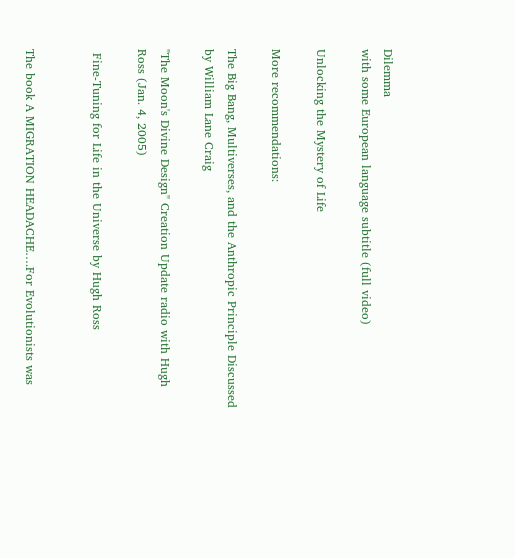Dilemma
with some European language subtitle (full video)

Unlocking the Mystery of Life

More recommendations:

The Big Bang, Multiverses, and the Anthropic Principle Discussed by William Lane Craig

"The Moon's Divine Design" Creation Update radio with Hugh Ross (Jan. 4, 2005)

 Fine-Tuning for Life in the Universe by Hugh Ross


The book A MIGRATION HEADACHE….For Evolutionists was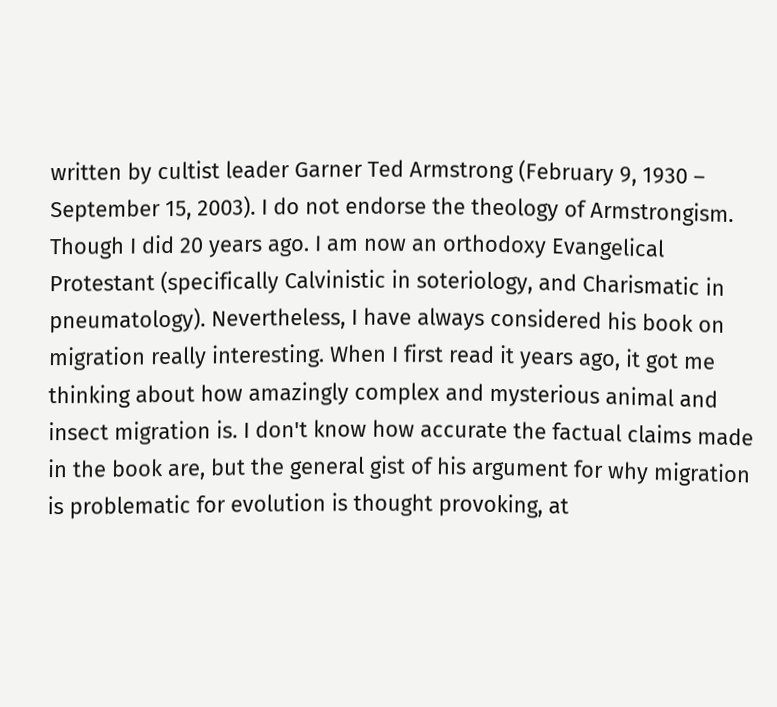written by cultist leader Garner Ted Armstrong (February 9, 1930 – September 15, 2003). I do not endorse the theology of Armstrongism. Though I did 20 years ago. I am now an orthodoxy Evangelical Protestant (specifically Calvinistic in soteriology, and Charismatic in pneumatology). Nevertheless, I have always considered his book on migration really interesting. When I first read it years ago, it got me thinking about how amazingly complex and mysterious animal and insect migration is. I don't know how accurate the factual claims made in the book are, but the general gist of his argument for why migration is problematic for evolution is thought provoking, at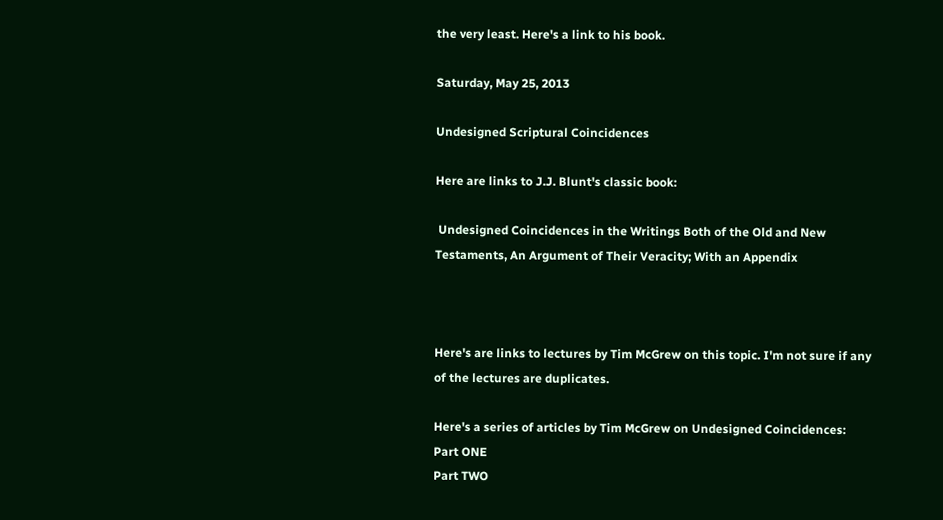the very least. Here's a link to his book.

Saturday, May 25, 2013

Undesigned Scriptural Coincidences

Here are links to J.J. Blunt's classic book:

 Undesigned Coincidences in the Writings Both of the Old and New Testaments, An Argument of Their Veracity; With an Appendix



Here's are links to lectures by Tim McGrew on this topic. I'm not sure if any of the lectures are duplicates.

Here's a series of articles by Tim McGrew on Undesigned Coincidences:
Part ONE
Part TWO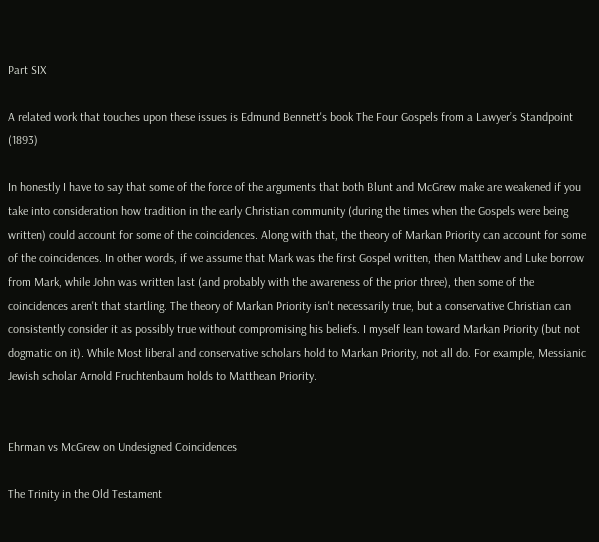Part SIX

A related work that touches upon these issues is Edmund Bennett's book The Four Gospels from a Lawyer’s Standpoint (1893)

In honestly I have to say that some of the force of the arguments that both Blunt and McGrew make are weakened if you take into consideration how tradition in the early Christian community (during the times when the Gospels were being written) could account for some of the coincidences. Along with that, the theory of Markan Priority can account for some of the coincidences. In other words, if we assume that Mark was the first Gospel written, then Matthew and Luke borrow from Mark, while John was written last (and probably with the awareness of the prior three), then some of the coincidences aren't that startling. The theory of Markan Priority isn't necessarily true, but a conservative Christian can consistently consider it as possibly true without compromising his beliefs. I myself lean toward Markan Priority (but not dogmatic on it). While Most liberal and conservative scholars hold to Markan Priority, not all do. For example, Messianic Jewish scholar Arnold Fruchtenbaum holds to Matthean Priority.


Ehrman vs McGrew on Undesigned Coincidences

The Trinity in the Old Testament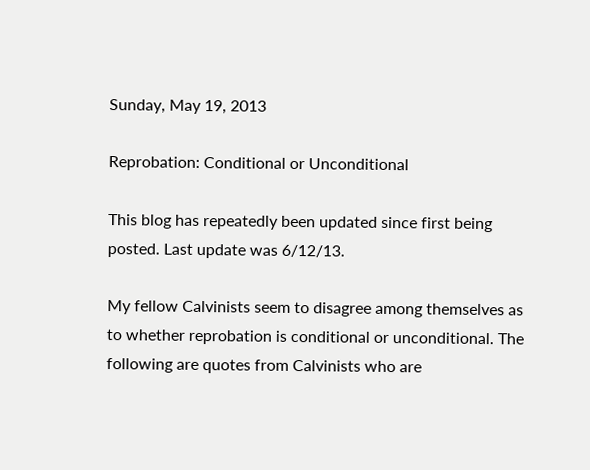Sunday, May 19, 2013

Reprobation: Conditional or Unconditional

This blog has repeatedly been updated since first being posted. Last update was 6/12/13.

My fellow Calvinists seem to disagree among themselves as to whether reprobation is conditional or unconditional. The following are quotes from Calvinists who are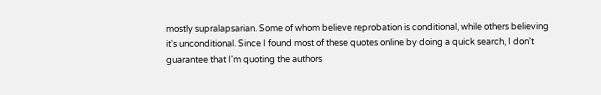mostly supralapsarian. Some of whom believe reprobation is conditional, while others believing it's unconditional. Since I found most of these quotes online by doing a quick search, I don't guarantee that I'm quoting the authors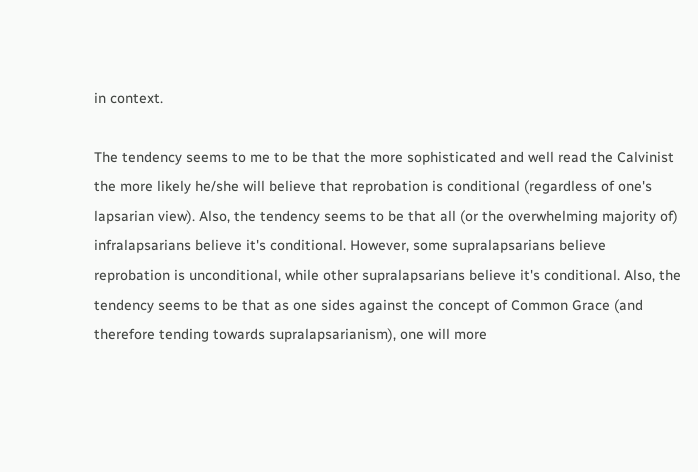in context.

The tendency seems to me to be that the more sophisticated and well read the Calvinist the more likely he/she will believe that reprobation is conditional (regardless of one's lapsarian view). Also, the tendency seems to be that all (or the overwhelming majority of) infralapsarians believe it's conditional. However, some supralapsarians believe reprobation is unconditional, while other supralapsarians believe it's conditional. Also, the tendency seems to be that as one sides against the concept of Common Grace (and therefore tending towards supralapsarianism), one will more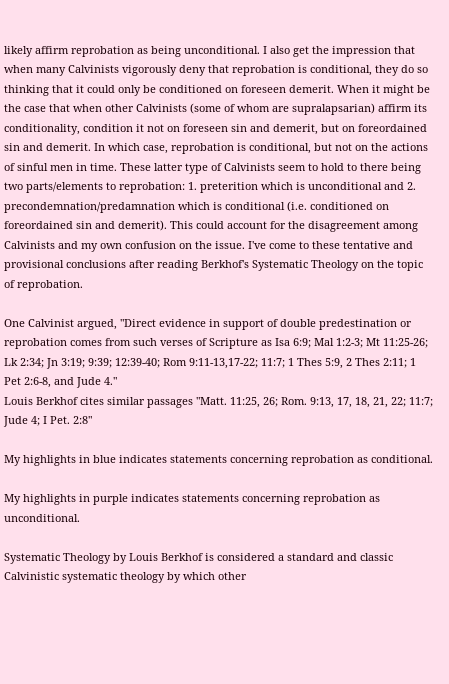likely affirm reprobation as being unconditional. I also get the impression that when many Calvinists vigorously deny that reprobation is conditional, they do so thinking that it could only be conditioned on foreseen demerit. When it might be the case that when other Calvinists (some of whom are supralapsarian) affirm its conditionality, condition it not on foreseen sin and demerit, but on foreordained sin and demerit. In which case, reprobation is conditional, but not on the actions of sinful men in time. These latter type of Calvinists seem to hold to there being two parts/elements to reprobation: 1. preterition which is unconditional and 2. precondemnation/predamnation which is conditional (i.e. conditioned on foreordained sin and demerit). This could account for the disagreement among Calvinists and my own confusion on the issue. I've come to these tentative and provisional conclusions after reading Berkhof's Systematic Theology on the topic of reprobation.

One Calvinist argued, "Direct evidence in support of double predestination or reprobation comes from such verses of Scripture as Isa 6:9; Mal 1:2-3; Mt 11:25-26; Lk 2:34; Jn 3:19; 9:39; 12:39-40; Rom 9:11-13,17-22; 11:7; 1 Thes 5:9, 2 Thes 2:11; 1 Pet 2:6-8, and Jude 4."
Louis Berkhof cites similar passages "Matt. 11:25, 26; Rom. 9:13, 17, 18, 21, 22; 11:7; Jude 4; I Pet. 2:8"

My highlights in blue indicates statements concerning reprobation as conditional.

My highlights in purple indicates statements concerning reprobation as unconditional.

Systematic Theology by Louis Berkhof is considered a standard and classic Calvinistic systematic theology by which other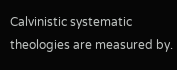Calvinistic systematic theologies are measured by.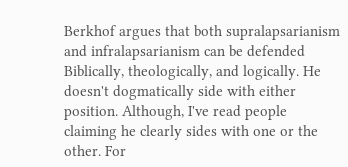Berkhof argues that both supralapsarianism and infralapsarianism can be defended Biblically, theologically, and logically. He doesn't dogmatically side with either position. Although, I've read people claiming he clearly sides with one or the other. For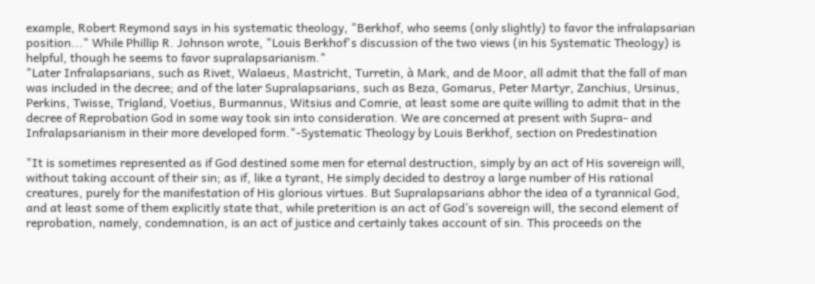example, Robert Reymond says in his systematic theology, "Berkhof, who seems (only slightly) to favor the infralapsarian position..." While Phillip R. Johnson wrote, "Louis Berkhof's discussion of the two views (in his Systematic Theology) is helpful, though he seems to favor supralapsarianism."
"Later Infralapsarians, such as Rivet, Walaeus, Mastricht, Turretin, à Mark, and de Moor, all admit that the fall of man was included in the decree; and of the later Supralapsarians, such as Beza, Gomarus, Peter Martyr, Zanchius, Ursinus, Perkins, Twisse, Trigland, Voetius, Burmannus, Witsius and Comrie, at least some are quite willing to admit that in the decree of Reprobation God in some way took sin into consideration. We are concerned at present with Supra- and Infralapsarianism in their more developed form."-Systematic Theology by Louis Berkhof, section on Predestination

"It is sometimes represented as if God destined some men for eternal destruction, simply by an act of His sovereign will, without taking account of their sin; as if, like a tyrant, He simply decided to destroy a large number of His rational creatures, purely for the manifestation of His glorious virtues. But Supralapsarians abhor the idea of a tyrannical God, and at least some of them explicitly state that, while preterition is an act of God’s sovereign will, the second element of reprobation, namely, condemnation, is an act of justice and certainly takes account of sin. This proceeds on the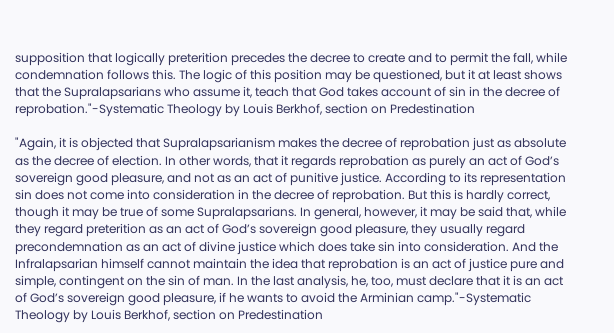supposition that logically preterition precedes the decree to create and to permit the fall, while condemnation follows this. The logic of this position may be questioned, but it at least shows that the Supralapsarians who assume it, teach that God takes account of sin in the decree of reprobation."-Systematic Theology by Louis Berkhof, section on Predestination

"Again, it is objected that Supralapsarianism makes the decree of reprobation just as absolute as the decree of election. In other words, that it regards reprobation as purely an act of God’s sovereign good pleasure, and not as an act of punitive justice. According to its representation sin does not come into consideration in the decree of reprobation. But this is hardly correct, though it may be true of some Supralapsarians. In general, however, it may be said that, while they regard preterition as an act of God’s sovereign good pleasure, they usually regard precondemnation as an act of divine justice which does take sin into consideration. And the Infralapsarian himself cannot maintain the idea that reprobation is an act of justice pure and simple, contingent on the sin of man. In the last analysis, he, too, must declare that it is an act of God’s sovereign good pleasure, if he wants to avoid the Arminian camp."-Systematic Theology by Louis Berkhof, section on Predestination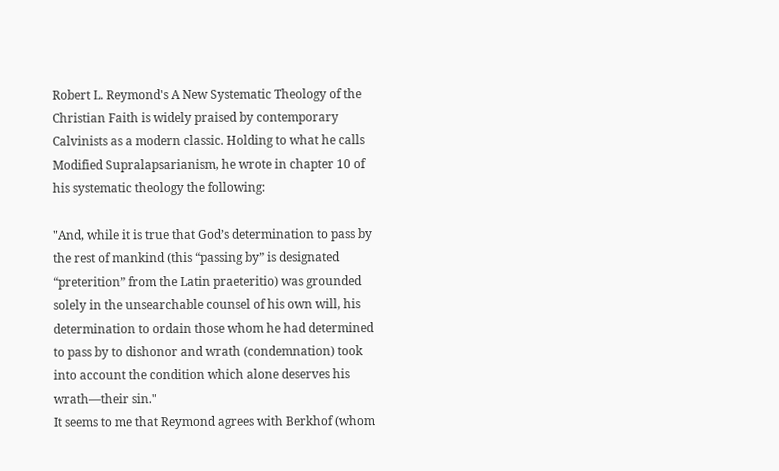Robert L. Reymond's A New Systematic Theology of the Christian Faith is widely praised by contemporary Calvinists as a modern classic. Holding to what he calls Modified Supralapsarianism, he wrote in chapter 10 of his systematic theology the following:

"And, while it is true that God’s determination to pass by the rest of mankind (this “passing by” is designated “preterition” from the Latin praeteritio) was grounded solely in the unsearchable counsel of his own will, his determination to ordain those whom he had determined to pass by to dishonor and wrath (condemnation) took into account the condition which alone deserves his wrath—their sin."
It seems to me that Reymond agrees with Berkhof (whom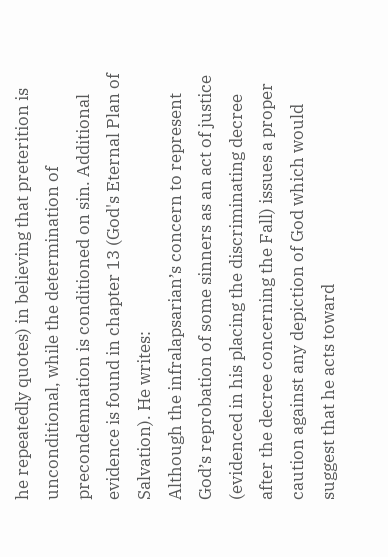he repeatedly quotes) in believing that preterition is unconditional, while the determination of precondemnation is conditioned on sin. Additional evidence is found in chapter 13 (God's Eternal Plan of Salvation). He writes:
Although the infralapsarian’s concern to represent God’s reprobation of some sinners as an act of justice (evidenced in his placing the discriminating decree after the decree concerning the Fall) issues a proper caution against any depiction of God which would suggest that he acts toward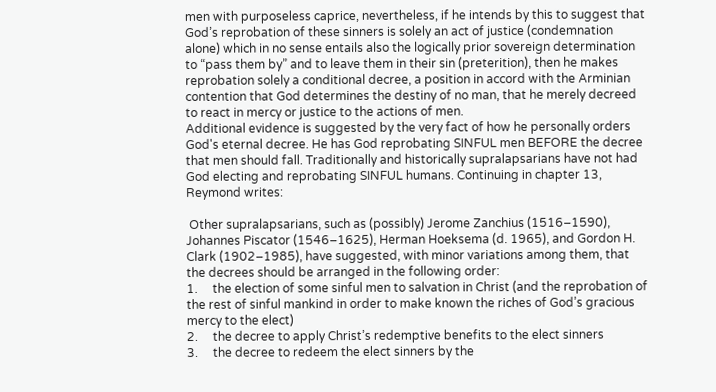men with purposeless caprice, nevertheless, if he intends by this to suggest that God’s reprobation of these sinners is solely an act of justice (condemnation alone) which in no sense entails also the logically prior sovereign determination to “pass them by” and to leave them in their sin (preterition), then he makes reprobation solely a conditional decree, a position in accord with the Arminian contention that God determines the destiny of no man, that he merely decreed to react in mercy or justice to the actions of men.
Additional evidence is suggested by the very fact of how he personally orders God's eternal decree. He has God reprobating SINFUL men BEFORE the decree that men should fall. Traditionally and historically supralapsarians have not had God electing and reprobating SINFUL humans. Continuing in chapter 13, Reymond writes:

 Other supralapsarians, such as (possibly) Jerome Zanchius (1516–1590), Johannes Piscator (1546–1625), Herman Hoeksema (d. 1965), and Gordon H. Clark (1902–1985), have suggested, with minor variations among them, that the decrees should be arranged in the following order:
1.     the election of some sinful men to salvation in Christ (and the reprobation of the rest of sinful mankind in order to make known the riches of God’s gracious mercy to the elect)
2.     the decree to apply Christ’s redemptive benefits to the elect sinners
3.     the decree to redeem the elect sinners by the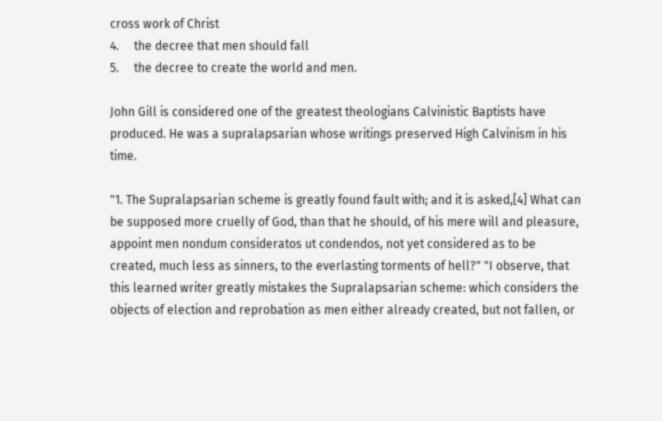cross work of Christ
4.     the decree that men should fall
5.     the decree to create the world and men.

John Gill is considered one of the greatest theologians Calvinistic Baptists have produced. He was a supralapsarian whose writings preserved High Calvinism in his time.

"1. The Supralapsarian scheme is greatly found fault with; and it is asked,[4] What can be supposed more cruelly of God, than that he should, of his mere will and pleasure, appoint men nondum consideratos ut condendos, not yet considered as to be created, much less as sinners, to the everlasting torments of hell?" "I observe, that this learned writer greatly mistakes the Supralapsarian scheme: which considers the objects of election and reprobation as men either already created, but not fallen, or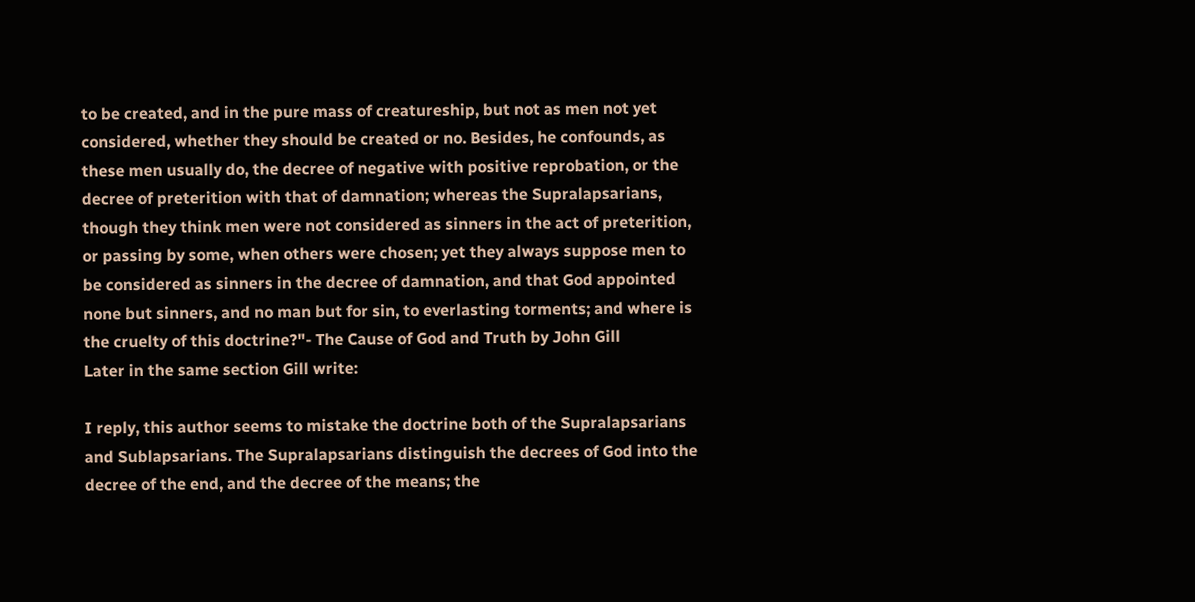to be created, and in the pure mass of creatureship, but not as men not yet considered, whether they should be created or no. Besides, he confounds, as these men usually do, the decree of negative with positive reprobation, or the decree of preterition with that of damnation; whereas the Supralapsarians, though they think men were not considered as sinners in the act of preterition, or passing by some, when others were chosen; yet they always suppose men to be considered as sinners in the decree of damnation, and that God appointed none but sinners, and no man but for sin, to everlasting torments; and where is the cruelty of this doctrine?"- The Cause of God and Truth by John Gill
Later in the same section Gill write:

I reply, this author seems to mistake the doctrine both of the Supralapsarians and Sublapsarians. The Supralapsarians distinguish the decrees of God into the decree of the end, and the decree of the means; the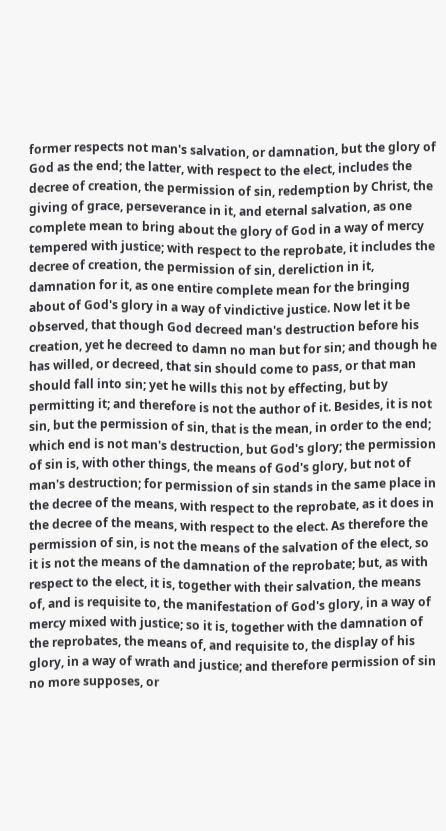former respects not man's salvation, or damnation, but the glory of God as the end; the latter, with respect to the elect, includes the decree of creation, the permission of sin, redemption by Christ, the giving of grace, perseverance in it, and eternal salvation, as one complete mean to bring about the glory of God in a way of mercy tempered with justice; with respect to the reprobate, it includes the decree of creation, the permission of sin, dereliction in it, damnation for it, as one entire complete mean for the bringing about of God's glory in a way of vindictive justice. Now let it be observed, that though God decreed man's destruction before his creation, yet he decreed to damn no man but for sin; and though he has willed, or decreed, that sin should come to pass, or that man should fall into sin; yet he wills this not by effecting, but by permitting it; and therefore is not the author of it. Besides, it is not sin, but the permission of sin, that is the mean, in order to the end; which end is not man's destruction, but God's glory; the permission of sin is, with other things, the means of God's glory, but not of man's destruction; for permission of sin stands in the same place in the decree of the means, with respect to the reprobate, as it does in the decree of the means, with respect to the elect. As therefore the permission of sin, is not the means of the salvation of the elect, so it is not the means of the damnation of the reprobate; but, as with respect to the elect, it is, together with their salvation, the means of, and is requisite to, the manifestation of God's glory, in a way of mercy mixed with justice; so it is, together with the damnation of the reprobates, the means of, and requisite to, the display of his glory, in a way of wrath and justice; and therefore permission of sin no more supposes, or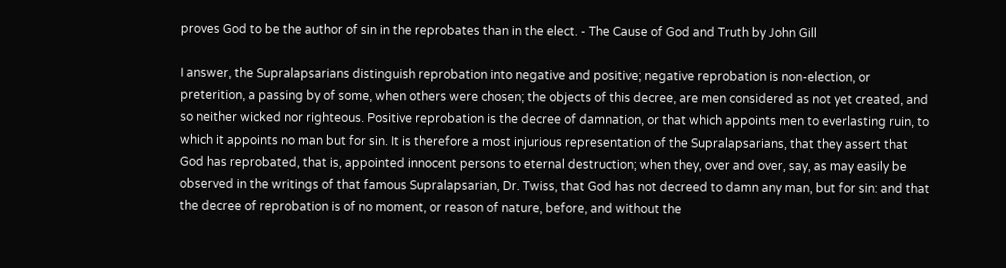proves God to be the author of sin in the reprobates than in the elect. - The Cause of God and Truth by John Gill

I answer, the Supralapsarians distinguish reprobation into negative and positive; negative reprobation is non-election, or preterition, a passing by of some, when others were chosen; the objects of this decree, are men considered as not yet created, and so neither wicked nor righteous. Positive reprobation is the decree of damnation, or that which appoints men to everlasting ruin, to which it appoints no man but for sin. It is therefore a most injurious representation of the Supralapsarians, that they assert that God has reprobated, that is, appointed innocent persons to eternal destruction; when they, over and over, say, as may easily be observed in the writings of that famous Supralapsarian, Dr. Twiss, that God has not decreed to damn any man, but for sin: and that the decree of reprobation is of no moment, or reason of nature, before, and without the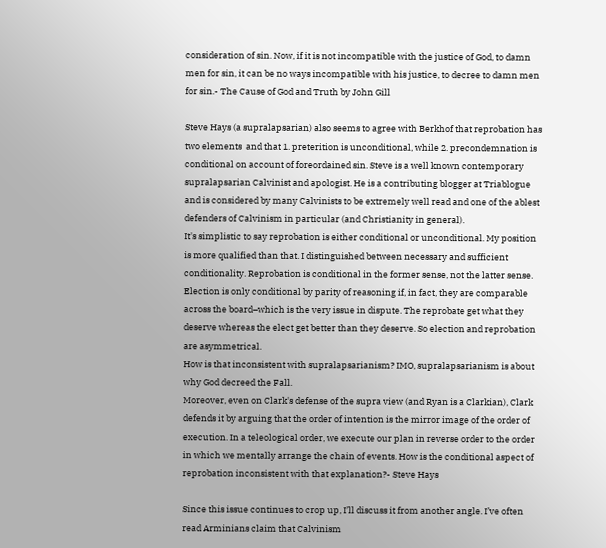consideration of sin. Now, if it is not incompatible with the justice of God, to damn men for sin, it can be no ways incompatible with his justice, to decree to damn men for sin.- The Cause of God and Truth by John Gill

Steve Hays (a supralapsarian) also seems to agree with Berkhof that reprobation has two elements  and that 1. preterition is unconditional, while 2. precondemnation is conditional on account of foreordained sin. Steve is a well known contemporary supralapsarian Calvinist and apologist. He is a contributing blogger at Triablogue and is considered by many Calvinists to be extremely well read and one of the ablest defenders of Calvinism in particular (and Christianity in general).
It's simplistic to say reprobation is either conditional or unconditional. My position is more qualified than that. I distinguished between necessary and sufficient conditionality. Reprobation is conditional in the former sense, not the latter sense.
Election is only conditional by parity of reasoning if, in fact, they are comparable across the board–which is the very issue in dispute. The reprobate get what they deserve whereas the elect get better than they deserve. So election and reprobation are asymmetrical.
How is that inconsistent with supralapsarianism? IMO, supralapsarianism is about why God decreed the Fall.
Moreover, even on Clark's defense of the supra view (and Ryan is a Clarkian), Clark defends it by arguing that the order of intention is the mirror image of the order of execution. In a teleological order, we execute our plan in reverse order to the order in which we mentally arrange the chain of events. How is the conditional aspect of reprobation inconsistent with that explanation?- Steve Hays

Since this issue continues to crop up, I’ll discuss it from another angle. I’ve often read Arminians claim that Calvinism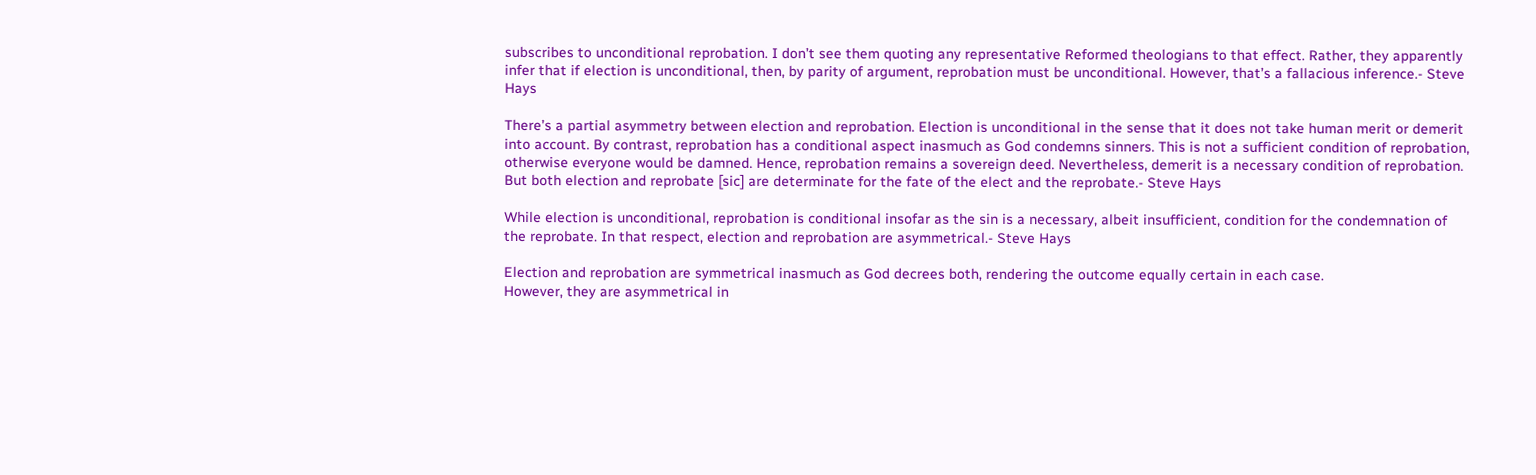subscribes to unconditional reprobation. I don’t see them quoting any representative Reformed theologians to that effect. Rather, they apparently infer that if election is unconditional, then, by parity of argument, reprobation must be unconditional. However, that’s a fallacious inference.- Steve Hays

There’s a partial asymmetry between election and reprobation. Election is unconditional in the sense that it does not take human merit or demerit into account. By contrast, reprobation has a conditional aspect inasmuch as God condemns sinners. This is not a sufficient condition of reprobation, otherwise everyone would be damned. Hence, reprobation remains a sovereign deed. Nevertheless, demerit is a necessary condition of reprobation. But both election and reprobate [sic] are determinate for the fate of the elect and the reprobate.- Steve Hays

While election is unconditional, reprobation is conditional insofar as the sin is a necessary, albeit insufficient, condition for the condemnation of the reprobate. In that respect, election and reprobation are asymmetrical.- Steve Hays

Election and reprobation are symmetrical inasmuch as God decrees both, rendering the outcome equally certain in each case.
However, they are asymmetrical in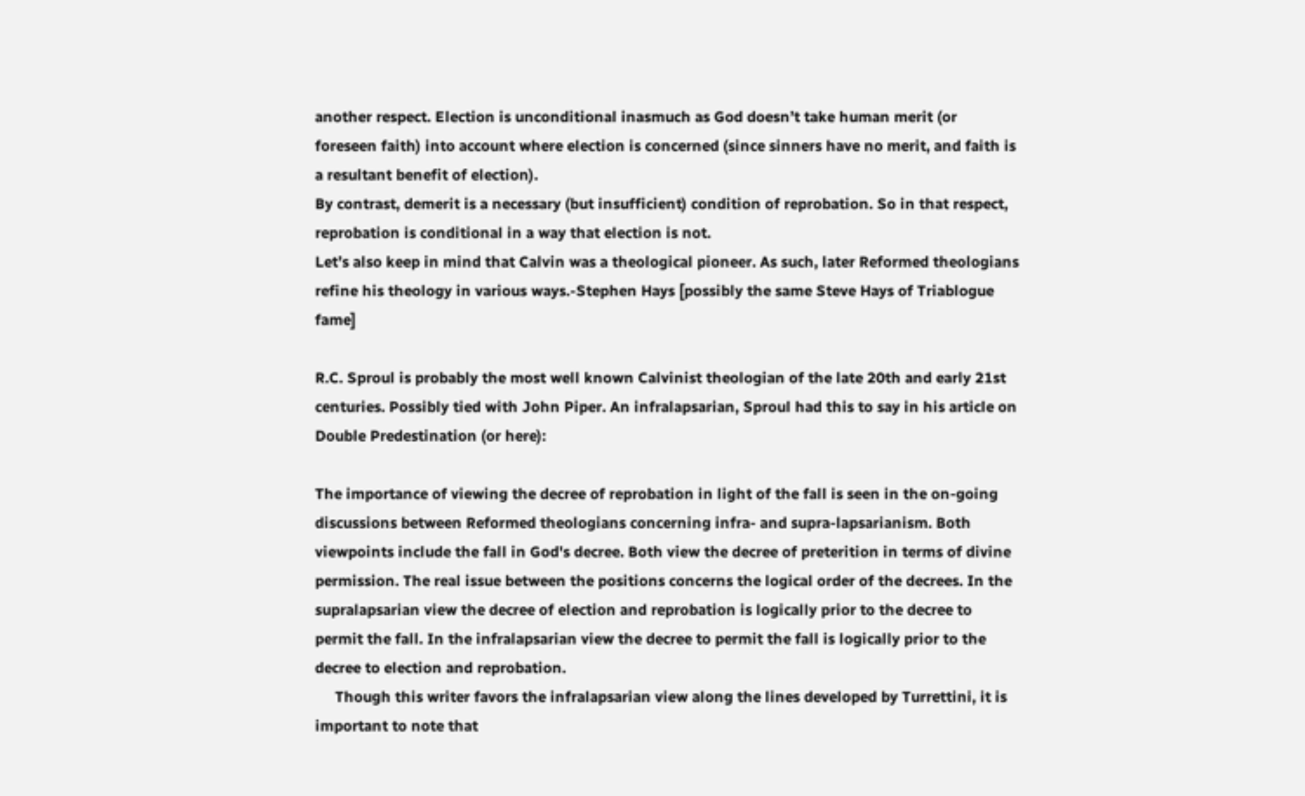another respect. Election is unconditional inasmuch as God doesn’t take human merit (or foreseen faith) into account where election is concerned (since sinners have no merit, and faith is a resultant benefit of election).
By contrast, demerit is a necessary (but insufficient) condition of reprobation. So in that respect, reprobation is conditional in a way that election is not.
Let’s also keep in mind that Calvin was a theological pioneer. As such, later Reformed theologians refine his theology in various ways.-Stephen Hays [possibly the same Steve Hays of Triablogue fame]

R.C. Sproul is probably the most well known Calvinist theologian of the late 20th and early 21st centuries. Possibly tied with John Piper. An infralapsarian, Sproul had this to say in his article on Double Predestination (or here):

The importance of viewing the decree of reprobation in light of the fall is seen in the on-going discussions between Reformed theologians concerning infra- and supra-lapsarianism. Both viewpoints include the fall in God's decree. Both view the decree of preterition in terms of divine permission. The real issue between the positions concerns the logical order of the decrees. In the supralapsarian view the decree of election and reprobation is logically prior to the decree to permit the fall. In the infralapsarian view the decree to permit the fall is logically prior to the decree to election and reprobation.
     Though this writer favors the infralapsarian view along the lines developed by Turrettini, it is important to note that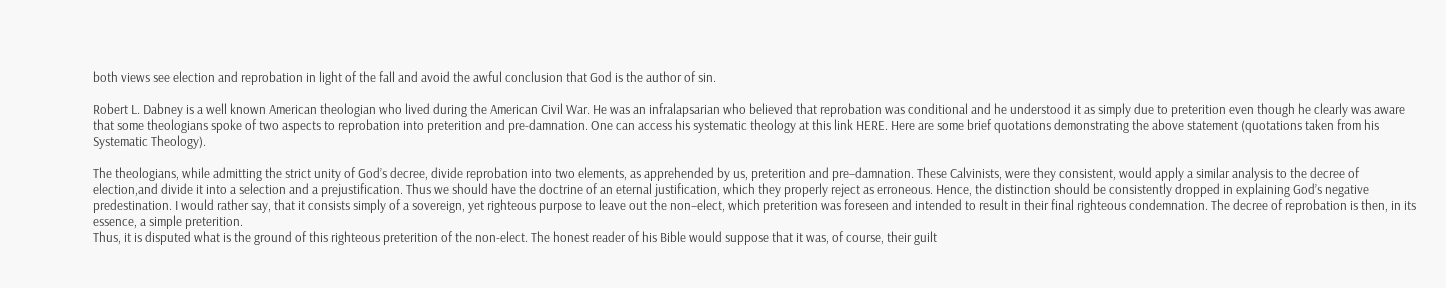both views see election and reprobation in light of the fall and avoid the awful conclusion that God is the author of sin.

Robert L. Dabney is a well known American theologian who lived during the American Civil War. He was an infralapsarian who believed that reprobation was conditional and he understood it as simply due to preterition even though he clearly was aware that some theologians spoke of two aspects to reprobation into preterition and pre-damnation. One can access his systematic theology at this link HERE. Here are some brief quotations demonstrating the above statement (quotations taken from his Systematic Theology).

The theologians, while admitting the strict unity of God’s decree, divide reprobation into two elements, as apprehended by us, preterition and pre–damnation. These Calvinists, were they consistent, would apply a similar analysis to the decree of election,and divide it into a selection and a prejustification. Thus we should have the doctrine of an eternal justification, which they properly reject as erroneous. Hence, the distinction should be consistently dropped in explaining God’s negative predestination. I would rather say, that it consists simply of a sovereign, yet righteous purpose to leave out the non–elect, which preterition was foreseen and intended to result in their final righteous condemnation. The decree of reprobation is then, in its essence, a simple preterition.
Thus, it is disputed what is the ground of this righteous preterition of the non-elect. The honest reader of his Bible would suppose that it was, of course, their guilt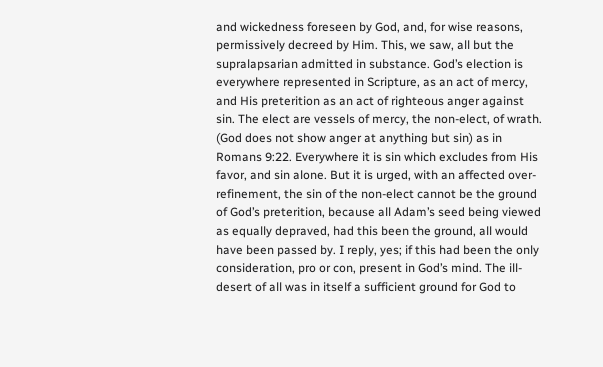and wickedness foreseen by God, and, for wise reasons, permissively decreed by Him. This, we saw, all but the supralapsarian admitted in substance. God’s election is everywhere represented in Scripture, as an act of mercy, and His preterition as an act of righteous anger against sin. The elect are vessels of mercy, the non-elect, of wrath. (God does not show anger at anything but sin) as in Romans 9:22. Everywhere it is sin which excludes from His favor, and sin alone. But it is urged, with an affected over-refinement, the sin of the non-elect cannot be the ground of God’s preterition, because all Adam’s seed being viewed as equally depraved, had this been the ground, all would have been passed by. I reply, yes; if this had been the only consideration, pro or con, present in God’s mind. The ill-desert of all was in itself a sufficient ground for God to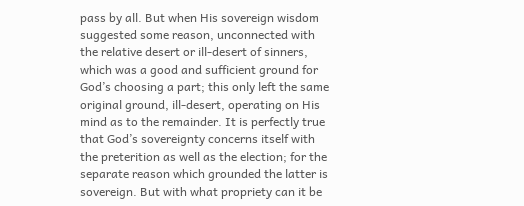pass by all. But when His sovereign wisdom suggested some reason, unconnected with the relative desert or ill-desert of sinners, which was a good and sufficient ground for God’s choosing a part; this only left the same original ground, ill-desert, operating on His mind as to the remainder. It is perfectly true that God’s sovereignty concerns itself with the preterition as well as the election; for the separate reason which grounded the latter is sovereign. But with what propriety can it be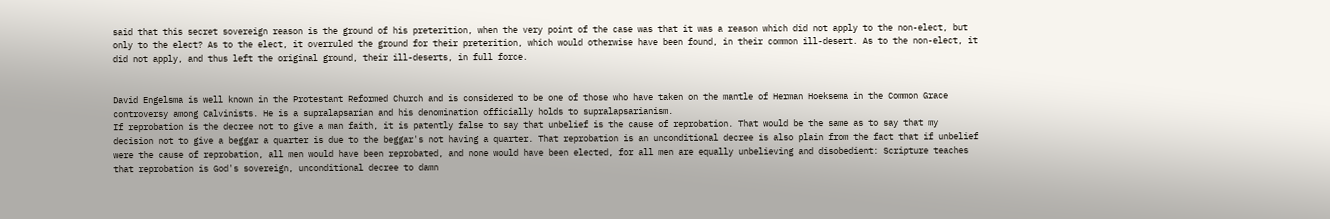said that this secret sovereign reason is the ground of his preterition, when the very point of the case was that it was a reason which did not apply to the non-elect, but only to the elect? As to the elect, it overruled the ground for their preterition, which would otherwise have been found, in their common ill-desert. As to the non-elect, it did not apply, and thus left the original ground, their ill-deserts, in full force.


David Engelsma is well known in the Protestant Reformed Church and is considered to be one of those who have taken on the mantle of Herman Hoeksema in the Common Grace controversy among Calvinists. He is a supralapsarian and his denomination officially holds to supralapsarianism.
If reprobation is the decree not to give a man faith, it is patently false to say that unbelief is the cause of reprobation. That would be the same as to say that my decision not to give a beggar a quarter is due to the beggar's not having a quarter. That reprobation is an unconditional decree is also plain from the fact that if unbelief were the cause of reprobation, all men would have been reprobated, and none would have been elected, for all men are equally unbelieving and disobedient: Scripture teaches that reprobation is God's sovereign, unconditional decree to damn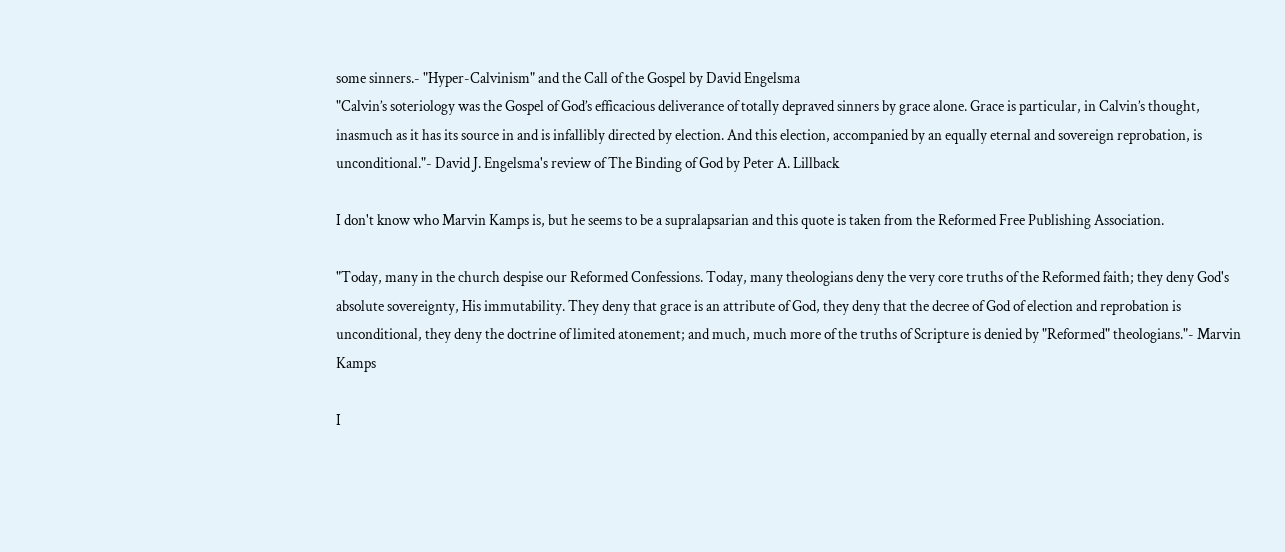some sinners.- "Hyper-Calvinism" and the Call of the Gospel by David Engelsma
"Calvin’s soteriology was the Gospel of God’s efficacious deliverance of totally depraved sinners by grace alone. Grace is particular, in Calvin’s thought, inasmuch as it has its source in and is infallibly directed by election. And this election, accompanied by an equally eternal and sovereign reprobation, is unconditional."- David J. Engelsma's review of The Binding of God by Peter A. Lillback

I don't know who Marvin Kamps is, but he seems to be a supralapsarian and this quote is taken from the Reformed Free Publishing Association.

"Today, many in the church despise our Reformed Confessions. Today, many theologians deny the very core truths of the Reformed faith; they deny God's absolute sovereignty, His immutability. They deny that grace is an attribute of God, they deny that the decree of God of election and reprobation is unconditional, they deny the doctrine of limited atonement; and much, much more of the truths of Scripture is denied by "Reformed" theologians."- Marvin Kamps

I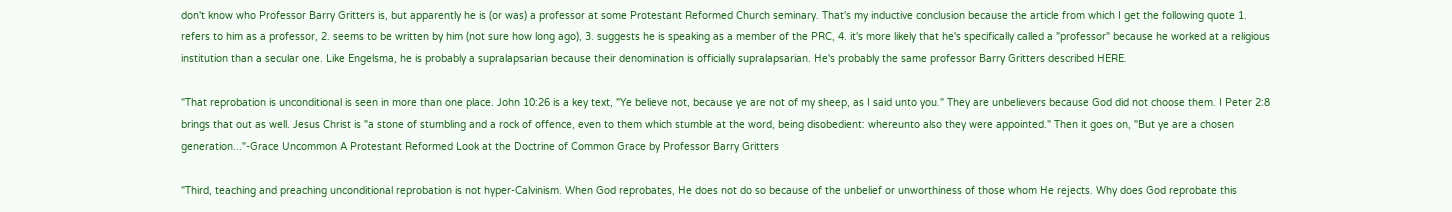don't know who Professor Barry Gritters is, but apparently he is (or was) a professor at some Protestant Reformed Church seminary. That's my inductive conclusion because the article from which I get the following quote 1. refers to him as a professor, 2. seems to be written by him (not sure how long ago), 3. suggests he is speaking as a member of the PRC, 4. it's more likely that he's specifically called a "professor" because he worked at a religious institution than a secular one. Like Engelsma, he is probably a supralapsarian because their denomination is officially supralapsarian. He's probably the same professor Barry Gritters described HERE.

"That reprobation is unconditional is seen in more than one place. John 10:26 is a key text, "Ye believe not, because ye are not of my sheep, as I said unto you." They are unbelievers because God did not choose them. I Peter 2:8 brings that out as well. Jesus Christ is "a stone of stumbling and a rock of offence, even to them which stumble at the word, being disobedient: whereunto also they were appointed." Then it goes on, "But ye are a chosen generation..."-Grace Uncommon A Protestant Reformed Look at the Doctrine of Common Grace by Professor Barry Gritters

"Third, teaching and preaching unconditional reprobation is not hyper-Calvinism. When God reprobates, He does not do so because of the unbelief or unworthiness of those whom He rejects. Why does God reprobate this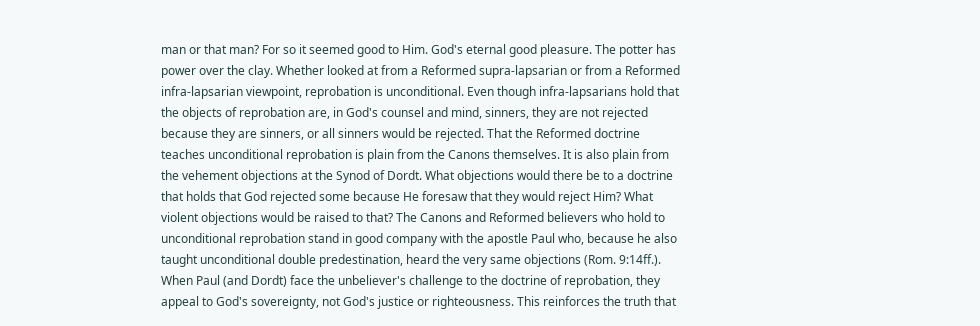man or that man? For so it seemed good to Him. God's eternal good pleasure. The potter has power over the clay. Whether looked at from a Reformed supra-lapsarian or from a Reformed infra-lapsarian viewpoint, reprobation is unconditional. Even though infra-lapsarians hold that the objects of reprobation are, in God's counsel and mind, sinners, they are not rejected because they are sinners, or all sinners would be rejected. That the Reformed doctrine teaches unconditional reprobation is plain from the Canons themselves. It is also plain from the vehement objections at the Synod of Dordt. What objections would there be to a doctrine that holds that God rejected some because He foresaw that they would reject Him? What violent objections would be raised to that? The Canons and Reformed believers who hold to unconditional reprobation stand in good company with the apostle Paul who, because he also taught unconditional double predestination, heard the very same objections (Rom. 9:14ff.). When Paul (and Dordt) face the unbeliever's challenge to the doctrine of reprobation, they appeal to God's sovereignty, not God's justice or righteousness. This reinforces the truth that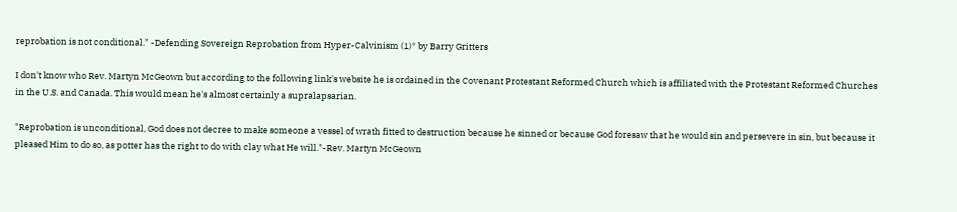reprobation is not conditional." -Defending Sovereign Reprobation from Hyper-Calvinism (1)* by Barry Gritters

I don't know who Rev. Martyn McGeown but according to the following link's website he is ordained in the Covenant Protestant Reformed Church which is affiliated with the Protestant Reformed Churches in the U.S. and Canada. This would mean he's almost certainly a supralapsarian.

"Reprobation is unconditional, God does not decree to make someone a vessel of wrath fitted to destruction because he sinned or because God foresaw that he would sin and persevere in sin, but because it pleased Him to do so, as potter has the right to do with clay what He will."-Rev. Martyn McGeown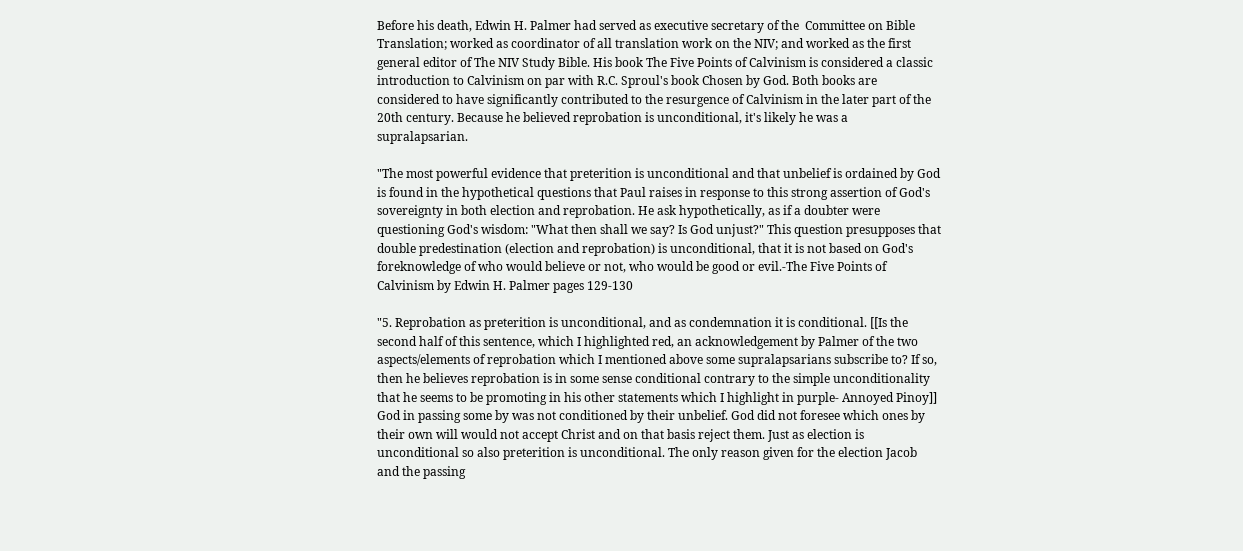Before his death, Edwin H. Palmer had served as executive secretary of the  Committee on Bible Translation; worked as coordinator of all translation work on the NIV; and worked as the first general editor of The NIV Study Bible. His book The Five Points of Calvinism is considered a classic introduction to Calvinism on par with R.C. Sproul's book Chosen by God. Both books are considered to have significantly contributed to the resurgence of Calvinism in the later part of the 20th century. Because he believed reprobation is unconditional, it's likely he was a supralapsarian.

"The most powerful evidence that preterition is unconditional and that unbelief is ordained by God is found in the hypothetical questions that Paul raises in response to this strong assertion of God's sovereignty in both election and reprobation. He ask hypothetically, as if a doubter were questioning God's wisdom: "What then shall we say? Is God unjust?" This question presupposes that double predestination (election and reprobation) is unconditional, that it is not based on God's foreknowledge of who would believe or not, who would be good or evil.-The Five Points of Calvinism by Edwin H. Palmer pages 129-130

"5. Reprobation as preterition is unconditional, and as condemnation it is conditional. [[Is the second half of this sentence, which I highlighted red, an acknowledgement by Palmer of the two aspects/elements of reprobation which I mentioned above some supralapsarians subscribe to? If so, then he believes reprobation is in some sense conditional contrary to the simple unconditionality that he seems to be promoting in his other statements which I highlight in purple- Annoyed Pinoy]] God in passing some by was not conditioned by their unbelief. God did not foresee which ones by their own will would not accept Christ and on that basis reject them. Just as election is unconditional so also preterition is unconditional. The only reason given for the election Jacob and the passing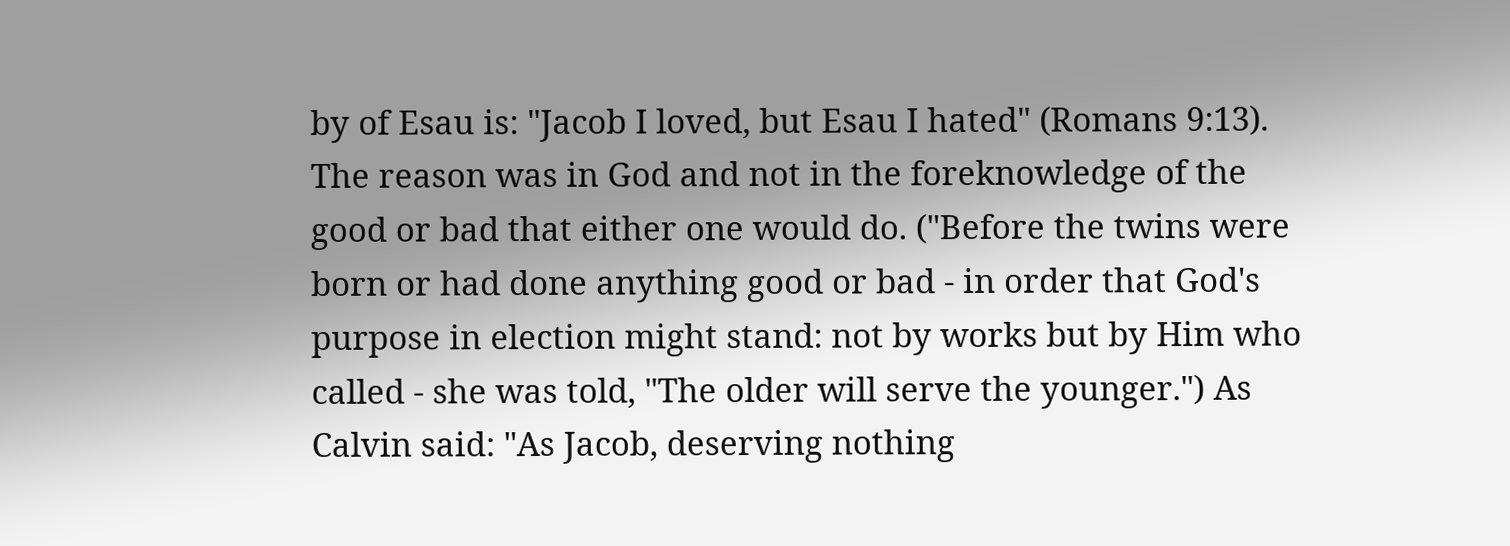by of Esau is: "Jacob I loved, but Esau I hated" (Romans 9:13). The reason was in God and not in the foreknowledge of the good or bad that either one would do. ("Before the twins were born or had done anything good or bad - in order that God's purpose in election might stand: not by works but by Him who called - she was told, "The older will serve the younger.") As Calvin said: "As Jacob, deserving nothing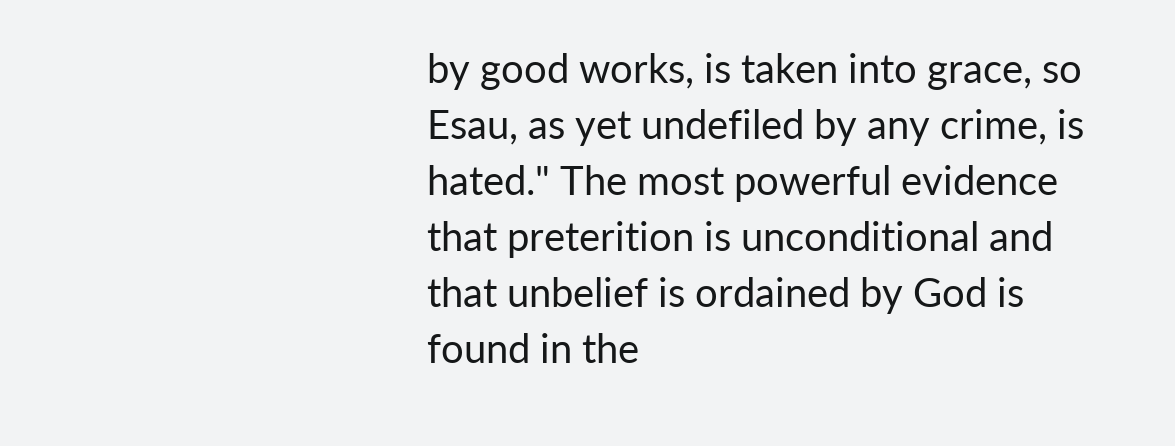by good works, is taken into grace, so Esau, as yet undefiled by any crime, is hated." The most powerful evidence that preterition is unconditional and that unbelief is ordained by God is found in the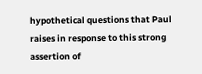hypothetical questions that Paul raises in response to this strong assertion of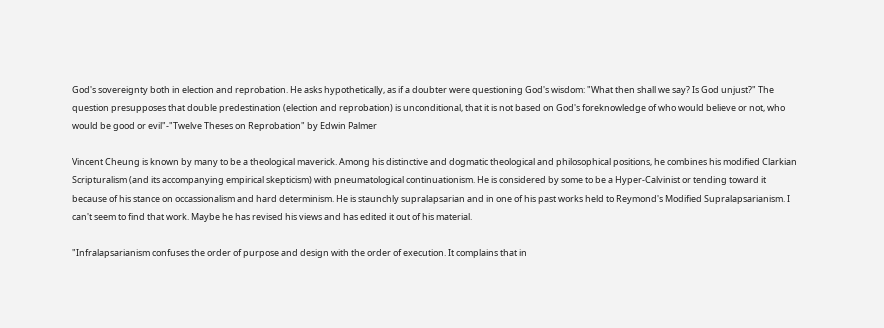God's sovereignty both in election and reprobation. He asks hypothetically, as if a doubter were questioning God's wisdom: "What then shall we say? Is God unjust?" The question presupposes that double predestination (election and reprobation) is unconditional, that it is not based on God's foreknowledge of who would believe or not, who would be good or evil"-"Twelve Theses on Reprobation" by Edwin Palmer

Vincent Cheung is known by many to be a theological maverick. Among his distinctive and dogmatic theological and philosophical positions, he combines his modified Clarkian Scripturalism (and its accompanying empirical skepticism) with pneumatological continuationism. He is considered by some to be a Hyper-Calvinist or tending toward it because of his stance on occassionalism and hard determinism. He is staunchly supralapsarian and in one of his past works held to Reymond's Modified Supralapsarianism. I can't seem to find that work. Maybe he has revised his views and has edited it out of his material.

"Infralapsarianism confuses the order of purpose and design with the order of execution. It complains that in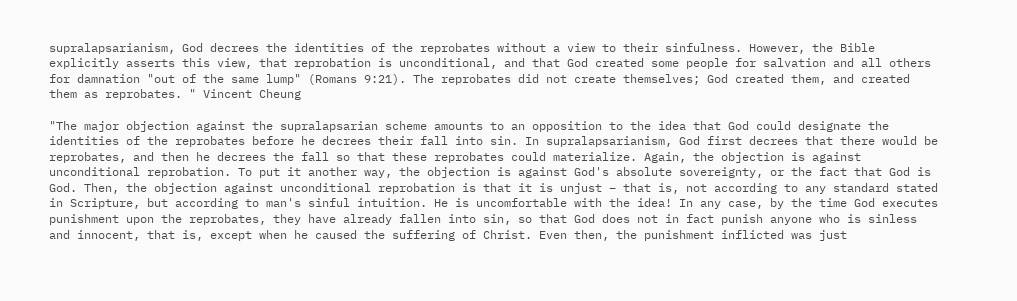supralapsarianism, God decrees the identities of the reprobates without a view to their sinfulness. However, the Bible explicitly asserts this view, that reprobation is unconditional, and that God created some people for salvation and all others for damnation "out of the same lump" (Romans 9:21). The reprobates did not create themselves; God created them, and created them as reprobates. " Vincent Cheung

"The major objection against the supralapsarian scheme amounts to an opposition to the idea that God could designate the identities of the reprobates before he decrees their fall into sin. In supralapsarianism, God first decrees that there would be reprobates, and then he decrees the fall so that these reprobates could materialize. Again, the objection is against unconditional reprobation. To put it another way, the objection is against God's absolute sovereignty, or the fact that God is God. Then, the objection against unconditional reprobation is that it is unjust – that is, not according to any standard stated in Scripture, but according to man's sinful intuition. He is uncomfortable with the idea! In any case, by the time God executes punishment upon the reprobates, they have already fallen into sin, so that God does not in fact punish anyone who is sinless and innocent, that is, except when he caused the suffering of Christ. Even then, the punishment inflicted was just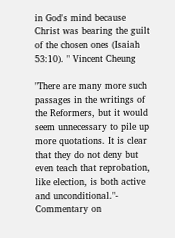in God's mind because Christ was bearing the guilt of the chosen ones (Isaiah 53:10). " Vincent Cheung

"There are many more such passages in the writings of the Reformers, but it would seem unnecessary to pile up more quotations. It is clear that they do not deny but even teach that reprobation, like election, is both active and unconditional."- Commentary on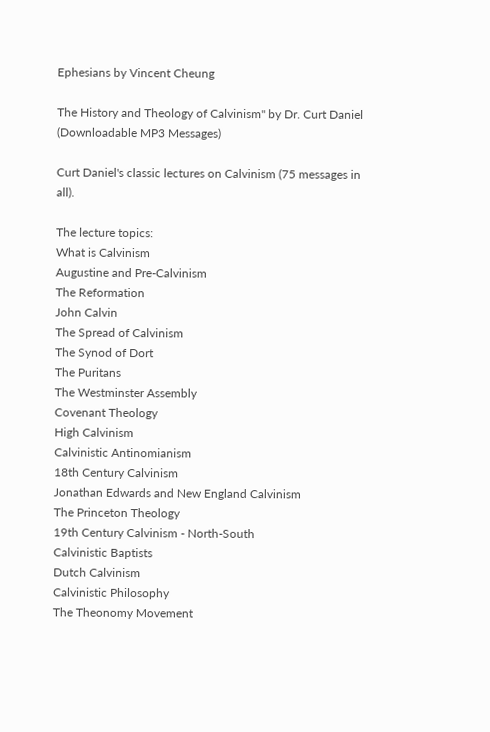Ephesians by Vincent Cheung

The History and Theology of Calvinism" by Dr. Curt Daniel (Downloadable MP3 Messages)

Curt Daniel's classic lectures on Calvinism (75 messages in all).

The lecture topics:
What is Calvinism
Augustine and Pre-Calvinism
The Reformation
John Calvin
The Spread of Calvinism
The Synod of Dort
The Puritans
The Westminster Assembly
Covenant Theology
High Calvinism
Calvinistic Antinomianism
18th Century Calvinism
Jonathan Edwards and New England Calvinism
The Princeton Theology
19th Century Calvinism - North-South
Calvinistic Baptists
Dutch Calvinism
Calvinistic Philosophy
The Theonomy Movement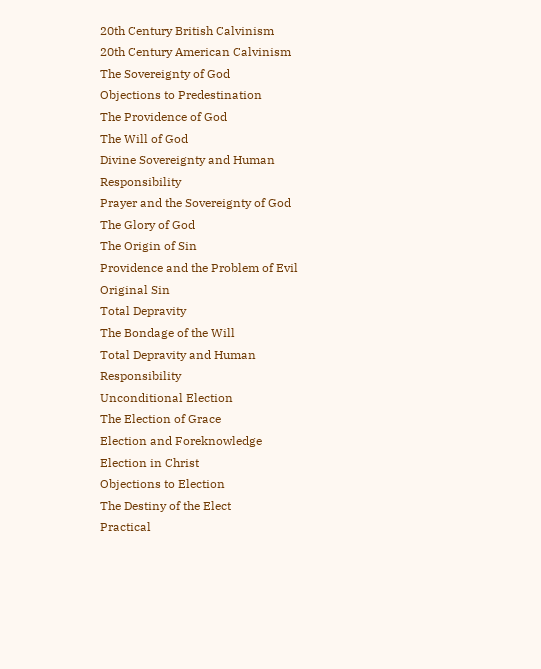20th Century British Calvinism
20th Century American Calvinism
The Sovereignty of God
Objections to Predestination
The Providence of God
The Will of God
Divine Sovereignty and Human Responsibility
Prayer and the Sovereignty of God
The Glory of God
The Origin of Sin
Providence and the Problem of Evil
Original Sin
Total Depravity
The Bondage of the Will
Total Depravity and Human Responsibility
Unconditional Election
The Election of Grace
Election and Foreknowledge
Election in Christ
Objections to Election
The Destiny of the Elect
Practical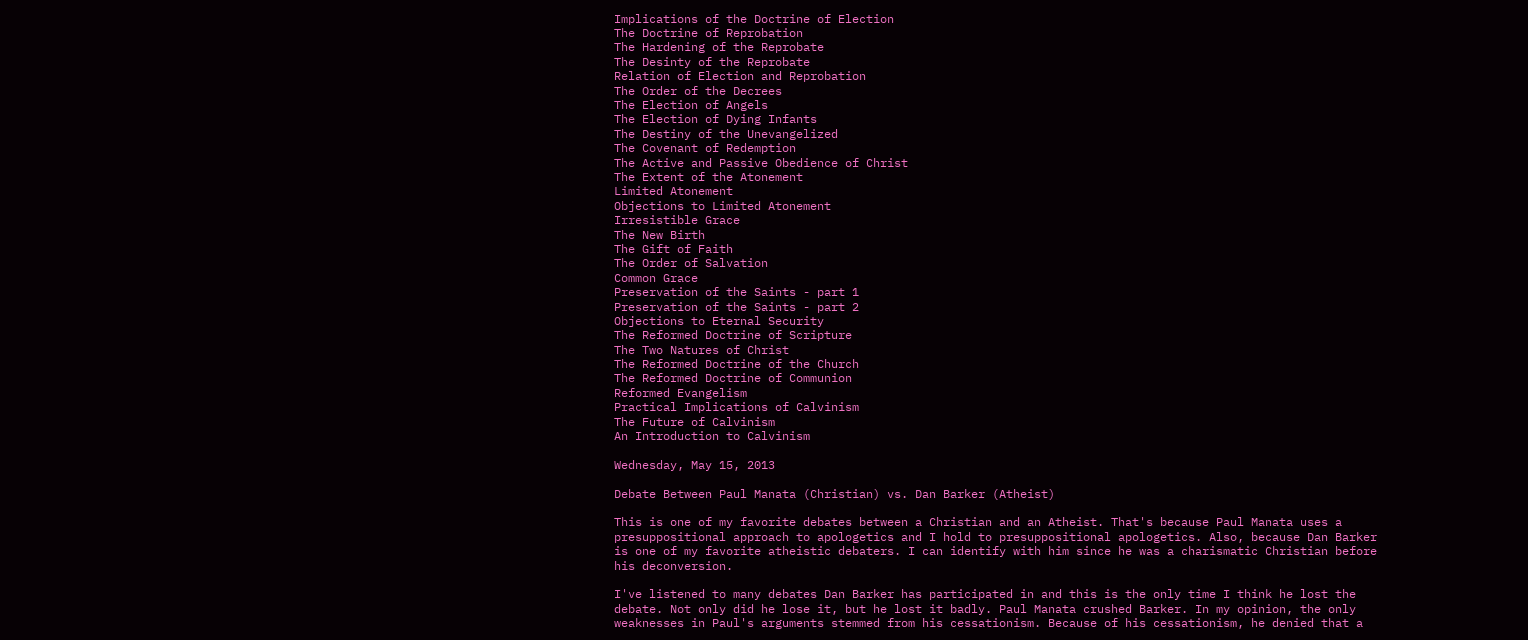Implications of the Doctrine of Election
The Doctrine of Reprobation
The Hardening of the Reprobate
The Desinty of the Reprobate
Relation of Election and Reprobation
The Order of the Decrees
The Election of Angels
The Election of Dying Infants
The Destiny of the Unevangelized
The Covenant of Redemption
The Active and Passive Obedience of Christ
The Extent of the Atonement
Limited Atonement
Objections to Limited Atonement
Irresistible Grace
The New Birth
The Gift of Faith
The Order of Salvation
Common Grace
Preservation of the Saints - part 1
Preservation of the Saints - part 2
Objections to Eternal Security
The Reformed Doctrine of Scripture
The Two Natures of Christ
The Reformed Doctrine of the Church
The Reformed Doctrine of Communion
Reformed Evangelism
Practical Implications of Calvinism
The Future of Calvinism
An Introduction to Calvinism

Wednesday, May 15, 2013

Debate Between Paul Manata (Christian) vs. Dan Barker (Atheist)

This is one of my favorite debates between a Christian and an Atheist. That's because Paul Manata uses a presuppositional approach to apologetics and I hold to presuppositional apologetics. Also, because Dan Barker is one of my favorite atheistic debaters. I can identify with him since he was a charismatic Christian before his deconversion.

I've listened to many debates Dan Barker has participated in and this is the only time I think he lost the debate. Not only did he lose it, but he lost it badly. Paul Manata crushed Barker. In my opinion, the only weaknesses in Paul's arguments stemmed from his cessationism. Because of his cessationism, he denied that a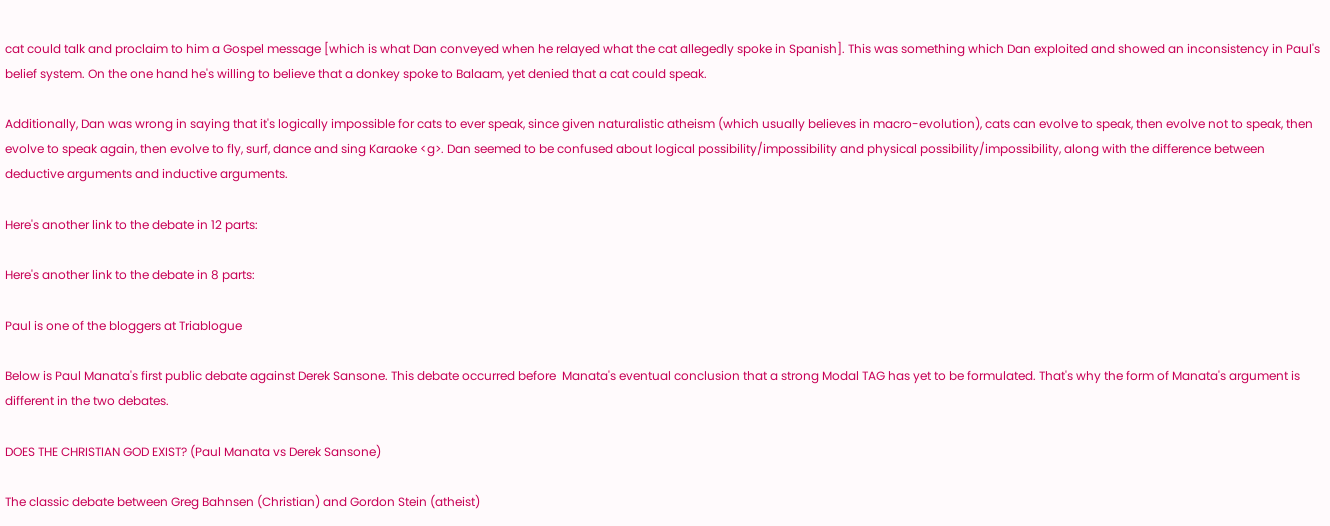cat could talk and proclaim to him a Gospel message [which is what Dan conveyed when he relayed what the cat allegedly spoke in Spanish]. This was something which Dan exploited and showed an inconsistency in Paul's belief system. On the one hand he's willing to believe that a donkey spoke to Balaam, yet denied that a cat could speak.

Additionally, Dan was wrong in saying that it's logically impossible for cats to ever speak, since given naturalistic atheism (which usually believes in macro-evolution), cats can evolve to speak, then evolve not to speak, then evolve to speak again, then evolve to fly, surf, dance and sing Karaoke <g>. Dan seemed to be confused about logical possibility/impossibility and physical possibility/impossibility, along with the difference between deductive arguments and inductive arguments.

Here's another link to the debate in 12 parts:

Here's another link to the debate in 8 parts:

Paul is one of the bloggers at Triablogue

Below is Paul Manata's first public debate against Derek Sansone. This debate occurred before  Manata's eventual conclusion that a strong Modal TAG has yet to be formulated. That's why the form of Manata's argument is different in the two debates.

DOES THE CHRISTIAN GOD EXIST? (Paul Manata vs Derek Sansone)

The classic debate between Greg Bahnsen (Christian) and Gordon Stein (atheist)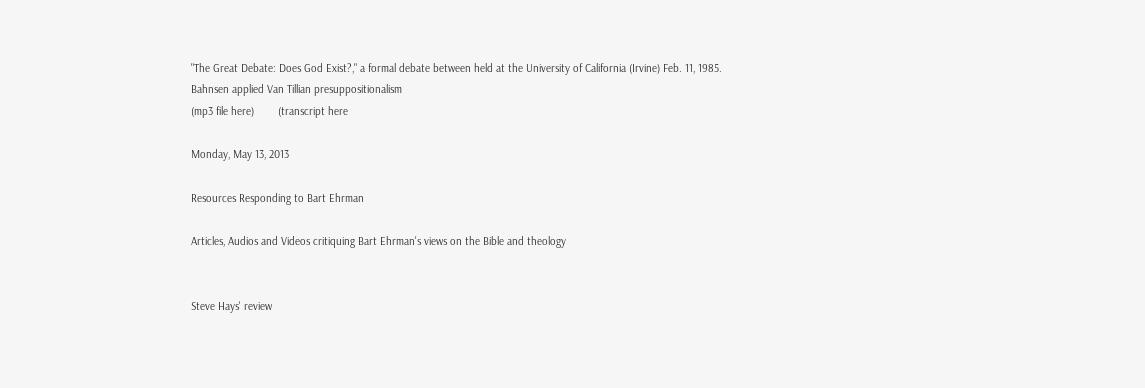"The Great Debate: Does God Exist?," a formal debate between held at the University of California (Irvine) Feb. 11, 1985.
Bahnsen applied Van Tillian presuppositionalism
(mp3 file here)        (transcript here

Monday, May 13, 2013

Resources Responding to Bart Ehrman

Articles, Audios and Videos critiquing Bart Ehrman's views on the Bible and theology


Steve Hays' review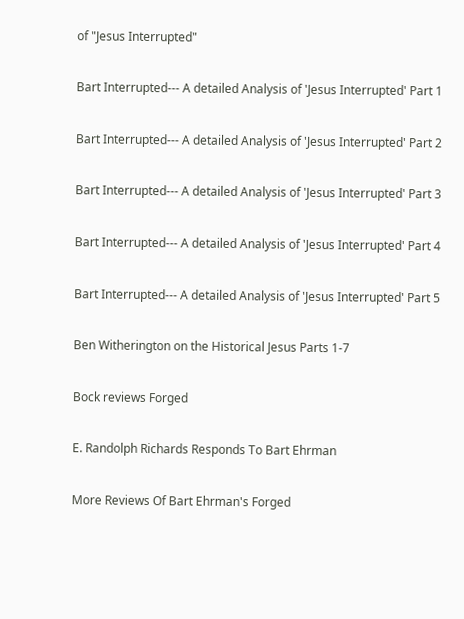of "Jesus Interrupted"

Bart Interrupted--- A detailed Analysis of 'Jesus Interrupted' Part 1

Bart Interrupted--- A detailed Analysis of 'Jesus Interrupted' Part 2

Bart Interrupted--- A detailed Analysis of 'Jesus Interrupted' Part 3

Bart Interrupted--- A detailed Analysis of 'Jesus Interrupted' Part 4

Bart Interrupted--- A detailed Analysis of 'Jesus Interrupted' Part 5

Ben Witherington on the Historical Jesus Parts 1-7

Bock reviews Forged

E. Randolph Richards Responds To Bart Ehrman

More Reviews Of Bart Ehrman's Forged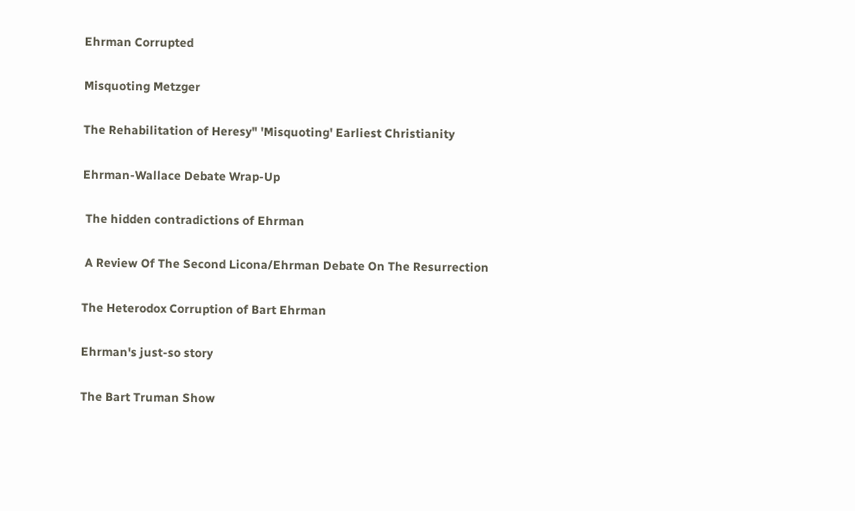Ehrman Corrupted

Misquoting Metzger

The Rehabilitation of Heresy" 'Misquoting' Earliest Christianity

Ehrman-Wallace Debate Wrap-Up

 The hidden contradictions of Ehrman

 A Review Of The Second Licona/Ehrman Debate On The Resurrection

The Heterodox Corruption of Bart Ehrman

Ehrman's just-so story

The Bart Truman Show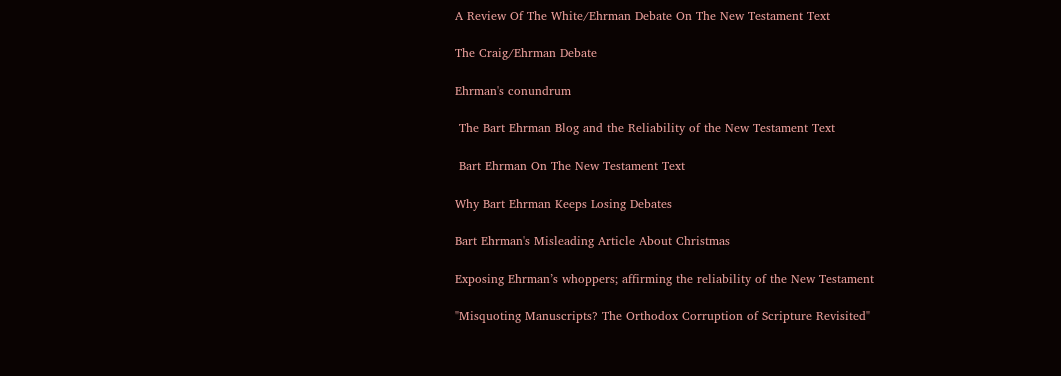A Review Of The White/Ehrman Debate On The New Testament Text

The Craig/Ehrman Debate

Ehrman's conundrum

 The Bart Ehrman Blog and the Reliability of the New Testament Text

 Bart Ehrman On The New Testament Text

Why Bart Ehrman Keeps Losing Debates

Bart Ehrman's Misleading Article About Christmas

Exposing Ehrman’s whoppers; affirming the reliability of the New Testament

"Misquoting Manuscripts? The Orthodox Corruption of Scripture Revisited"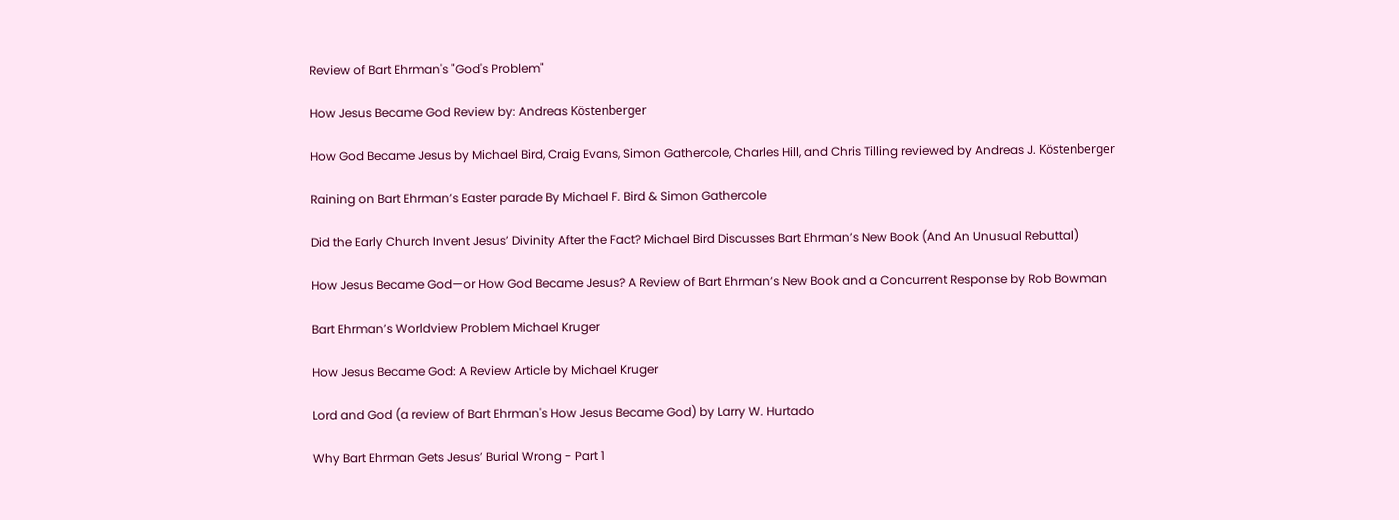Review of Bart Ehrman's "God's Problem"

How Jesus Became God Review by: Andreas Köstenberger

How God Became Jesus by Michael Bird, Craig Evans, Simon Gathercole, Charles Hill, and Chris Tilling reviewed by Andreas J. Köstenberger

Raining on Bart Ehrman’s Easter parade By Michael F. Bird & Simon Gathercole

Did the Early Church Invent Jesus’ Divinity After the Fact? Michael Bird Discusses Bart Ehrman’s New Book (And An Unusual Rebuttal)

How Jesus Became God—or How God Became Jesus? A Review of Bart Ehrman’s New Book and a Concurrent Response by Rob Bowman

Bart Ehrman’s Worldview Problem Michael Kruger

How Jesus Became God: A Review Article by Michael Kruger

Lord and God (a review of Bart Ehrman's How Jesus Became God) by Larry W. Hurtado

Why Bart Ehrman Gets Jesus’ Burial Wrong - Part 1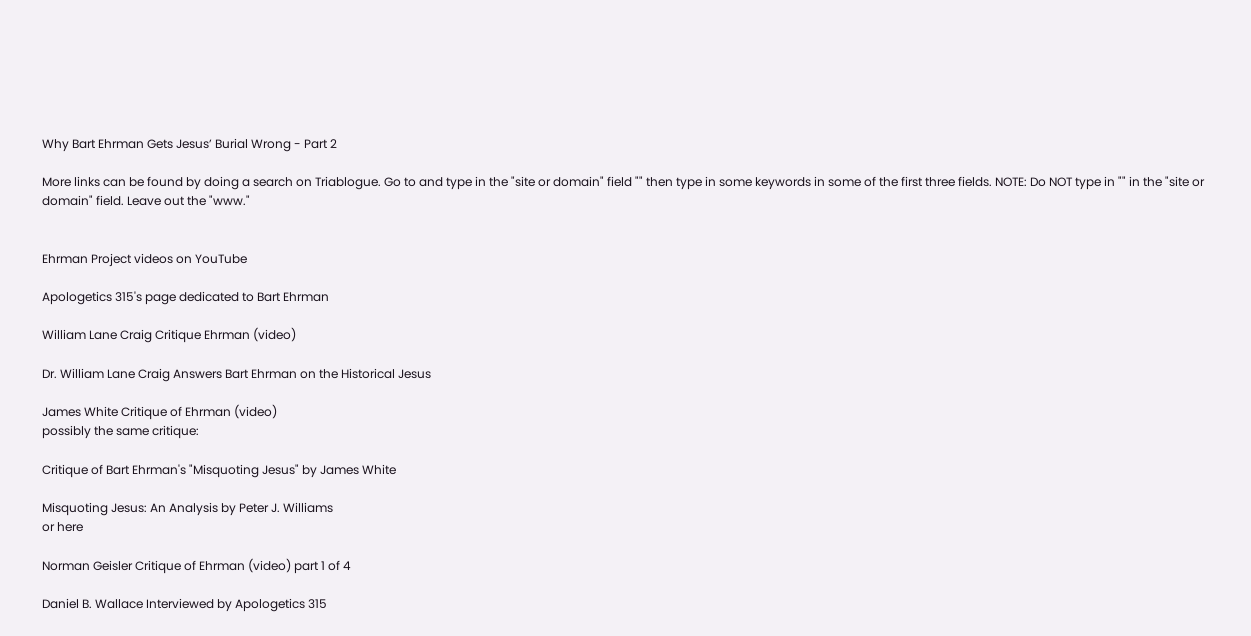Why Bart Ehrman Gets Jesus’ Burial Wrong - Part 2

More links can be found by doing a search on Triablogue. Go to and type in the "site or domain" field "" then type in some keywords in some of the first three fields. NOTE: Do NOT type in "" in the "site or domain" field. Leave out the "www."


Ehrman Project videos on YouTube

Apologetics 315's page dedicated to Bart Ehrman

William Lane Craig Critique Ehrman (video)

Dr. William Lane Craig Answers Bart Ehrman on the Historical Jesus

James White Critique of Ehrman (video)
possibly the same critique:

Critique of Bart Ehrman's "Misquoting Jesus" by James White

Misquoting Jesus: An Analysis by Peter J. Williams
or here

Norman Geisler Critique of Ehrman (video) part 1 of 4

Daniel B. Wallace Interviewed by Apologetics 315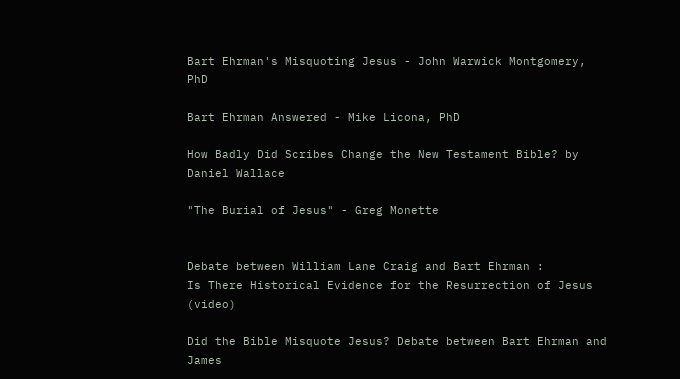Bart Ehrman's Misquoting Jesus - John Warwick Montgomery, PhD

Bart Ehrman Answered - Mike Licona, PhD

How Badly Did Scribes Change the New Testament Bible? by Daniel Wallace

"The Burial of Jesus" - Greg Monette


Debate between William Lane Craig and Bart Ehrman :
Is There Historical Evidence for the Resurrection of Jesus (video)

Did the Bible Misquote Jesus? Debate between Bart Ehrman and James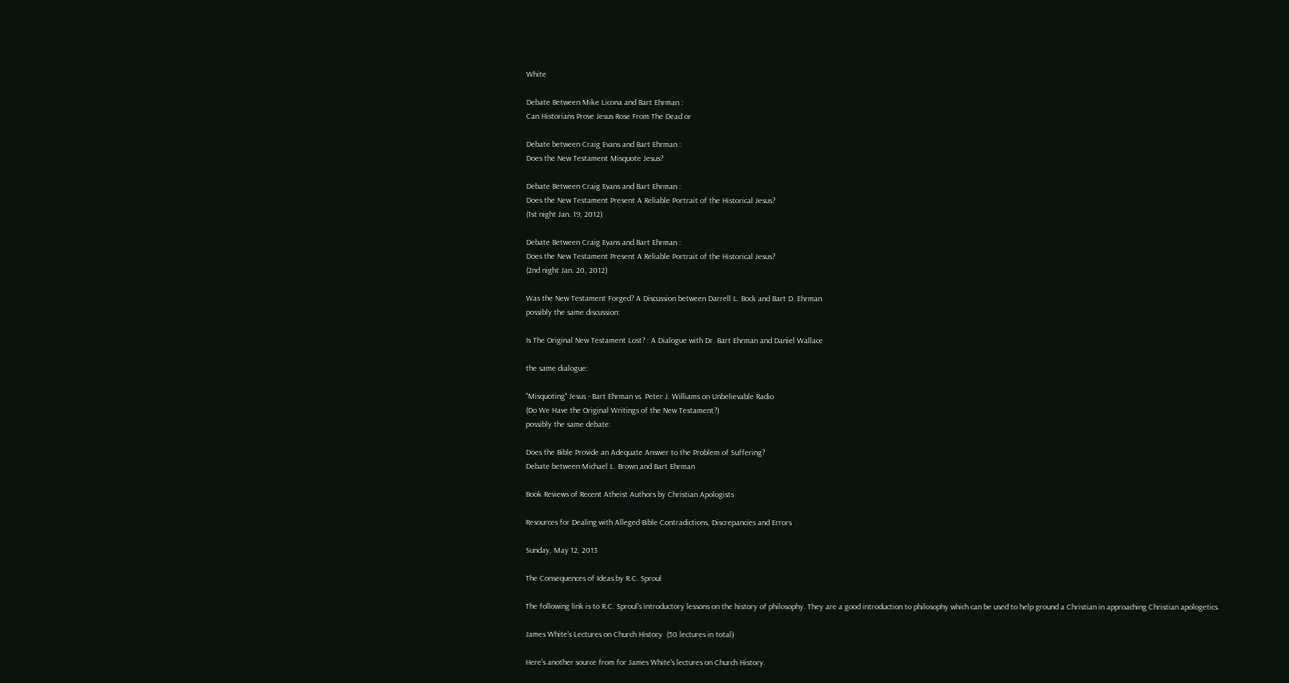White

Debate Between Mike Licona and Bart Ehrman :
Can Historians Prove Jesus Rose From The Dead or

Debate between Craig Evans and Bart Ehrman :
Does the New Testament Misquote Jesus?

Debate Between Craig Evans and Bart Ehrman :
Does the New Testament Present A Reliable Portrait of the Historical Jesus?
(1st night Jan. 19, 2012)

Debate Between Craig Evans and Bart Ehrman :
Does the New Testament Present A Reliable Portrait of the Historical Jesus?
(2nd night Jan. 20, 2012)

Was the New Testament Forged? A Discussion between Darrell L. Bock and Bart D. Ehrman
possibly the same discussion:

Is The Original New Testament Lost? : A Dialogue with Dr. Bart Ehrman and Daniel Wallace

the same dialogue:

"Misquoting" Jesus - Bart Ehrman vs. Peter J. Williams on Unbelievable Radio
(Do We Have the Original Writings of the New Testament?)
possibly the same debate:

Does the Bible Provide an Adequate Answer to the Problem of Suffering?
Debate between Michael L. Brown and Bart Ehrman

Book Reviews of Recent Atheist Authors by Christian Apologists

Resources for Dealing with Alleged Bible Contradictions, Discrepancies and Errors

Sunday, May 12, 2013

The Consequences of Ideas by R.C. Sproul

The following link is to R.C. Sproul's introductory lessons on the history of philosophy. They are a good introduction to philosophy which can be used to help ground a Christian in approaching Christian apologetics.

James White's Lectures on Church History  (50 lectures in total)

Here's another source from for James White's lectures on Church History.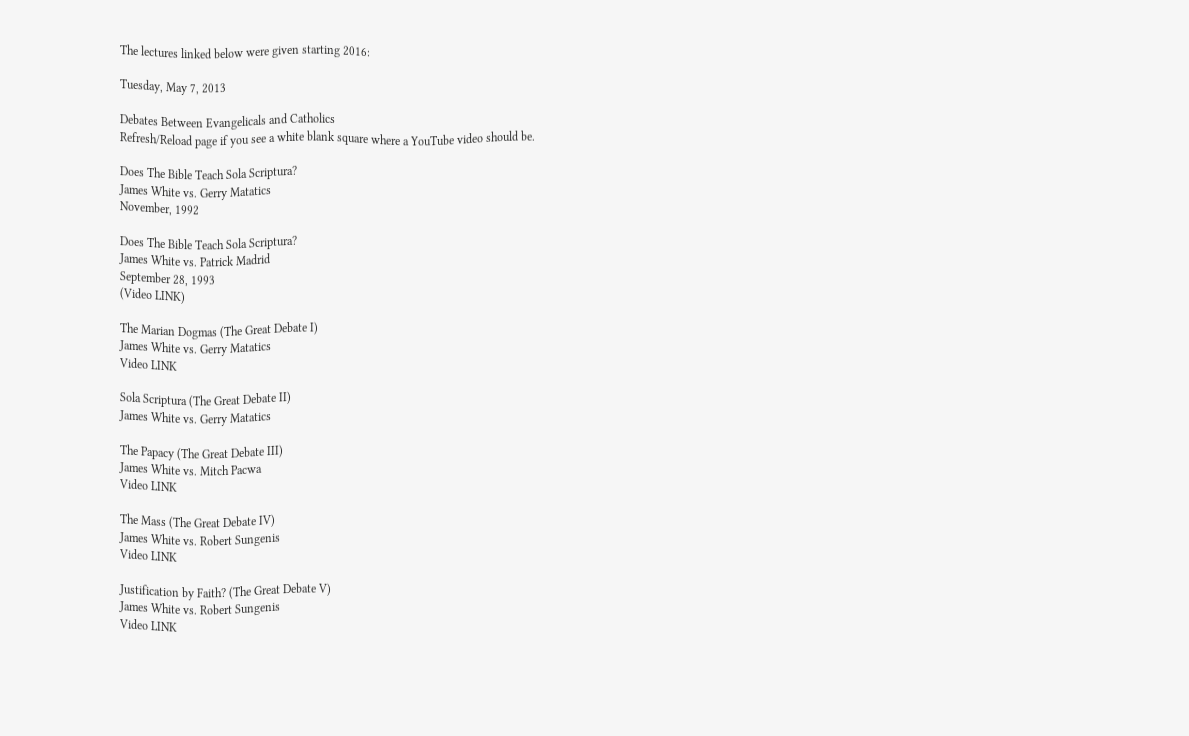The lectures linked below were given starting 2016:

Tuesday, May 7, 2013

Debates Between Evangelicals and Catholics
Refresh/Reload page if you see a white blank square where a YouTube video should be.

Does The Bible Teach Sola Scriptura?
James White vs. Gerry Matatics
November, 1992

Does The Bible Teach Sola Scriptura?
James White vs. Patrick Madrid
September 28, 1993
(Video LINK)

The Marian Dogmas (The Great Debate I)
James White vs. Gerry Matatics
Video LINK

Sola Scriptura (The Great Debate II)
James White vs. Gerry Matatics

The Papacy (The Great Debate III)
James White vs. Mitch Pacwa
Video LINK

The Mass (The Great Debate IV)
James White vs. Robert Sungenis
Video LINK

Justification by Faith? (The Great Debate V)
James White vs. Robert Sungenis
Video LINK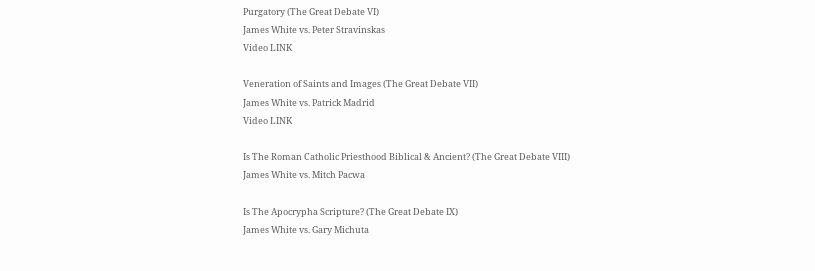Purgatory (The Great Debate VI)
James White vs. Peter Stravinskas
Video LINK

Veneration of Saints and Images (The Great Debate VII)
James White vs. Patrick Madrid
Video LINK

Is The Roman Catholic Priesthood Biblical & Ancient? (The Great Debate VIII)
James White vs. Mitch Pacwa

Is The Apocrypha Scripture? (The Great Debate IX)
James White vs. Gary Michuta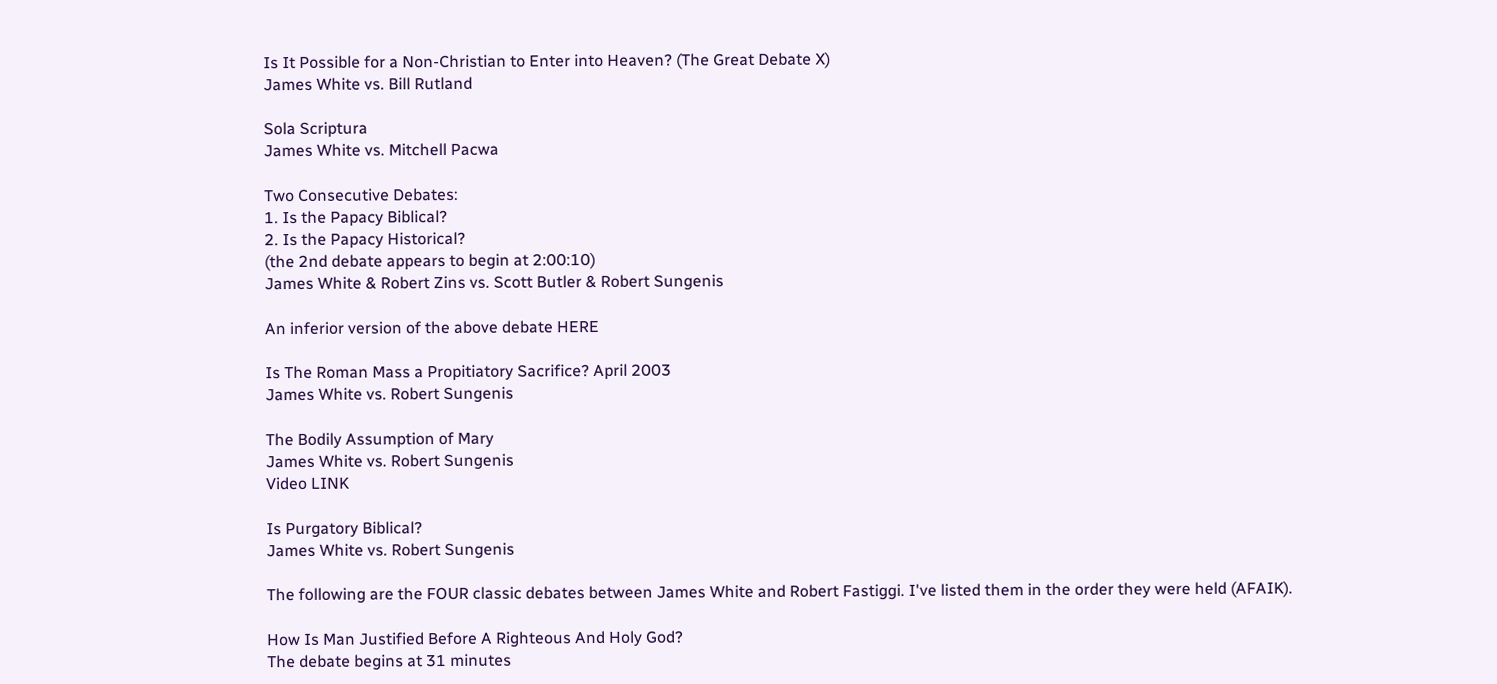Is It Possible for a Non-Christian to Enter into Heaven? (The Great Debate X)
James White vs. Bill Rutland

Sola Scriptura
James White vs. Mitchell Pacwa

Two Consecutive Debates:
1. Is the Papacy Biblical?
2. Is the Papacy Historical?
(the 2nd debate appears to begin at 2:00:10)
James White & Robert Zins vs. Scott Butler & Robert Sungenis

An inferior version of the above debate HERE

Is The Roman Mass a Propitiatory Sacrifice? April 2003
James White vs. Robert Sungenis

The Bodily Assumption of Mary
James White vs. Robert Sungenis
Video LINK

Is Purgatory Biblical?
James White vs. Robert Sungenis

The following are the FOUR classic debates between James White and Robert Fastiggi. I've listed them in the order they were held (AFAIK).

How Is Man Justified Before A Righteous And Holy God?
The debate begins at 31 minutes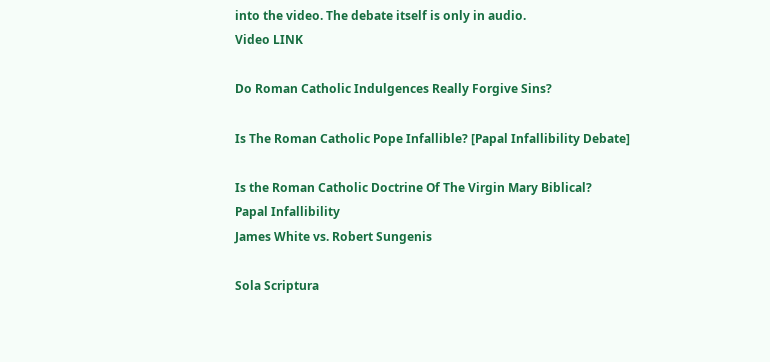into the video. The debate itself is only in audio.
Video LINK

Do Roman Catholic Indulgences Really Forgive Sins?

Is The Roman Catholic Pope Infallible? [Papal Infallibility Debate]

Is the Roman Catholic Doctrine Of The Virgin Mary Biblical?
Papal Infallibility
James White vs. Robert Sungenis

Sola Scriptura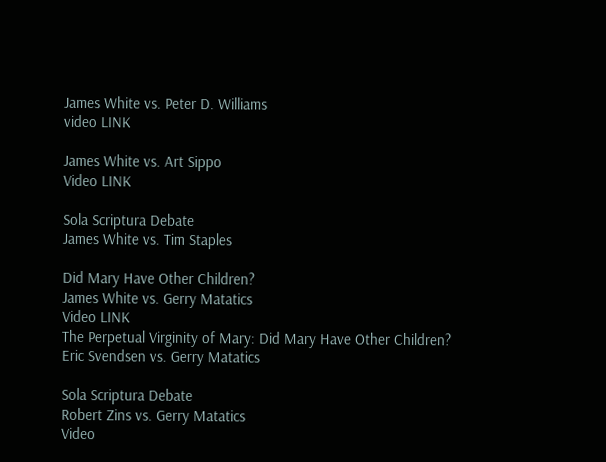James White vs. Peter D. Williams
video LINK

James White vs. Art Sippo
Video LINK

Sola Scriptura Debate
James White vs. Tim Staples

Did Mary Have Other Children?
James White vs. Gerry Matatics
Video LINK
The Perpetual Virginity of Mary: Did Mary Have Other Children?
Eric Svendsen vs. Gerry Matatics

Sola Scriptura Debate
Robert Zins vs. Gerry Matatics
Video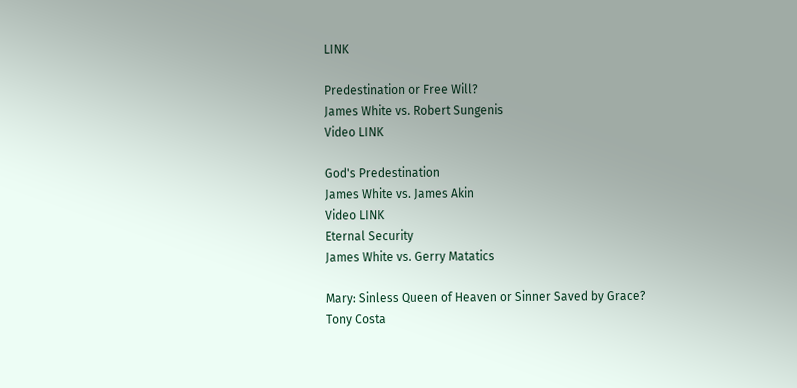LINK

Predestination or Free Will?
James White vs. Robert Sungenis
Video LINK

God's Predestination
James White vs. James Akin
Video LINK
Eternal Security
James White vs. Gerry Matatics

Mary: Sinless Queen of Heaven or Sinner Saved by Grace?
Tony Costa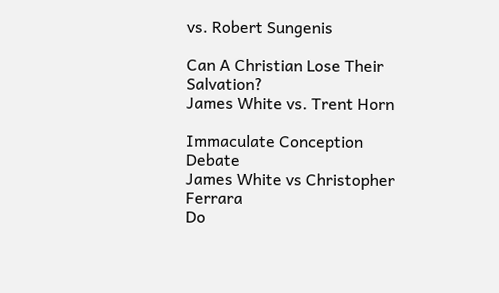vs. Robert Sungenis

Can A Christian Lose Their Salvation?
James White vs. Trent Horn

Immaculate Conception Debate
James White vs Christopher Ferrara
Do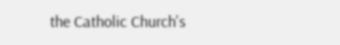the Catholic Church's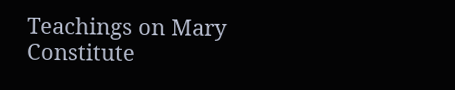Teachings on Mary Constitute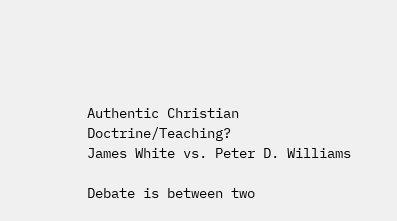Authentic Christian Doctrine/Teaching?
James White vs. Peter D. Williams

Debate is between two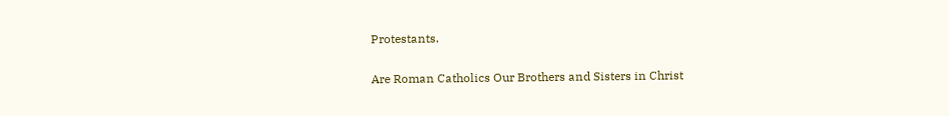Protestants.

Are Roman Catholics Our Brothers and Sisters in Christ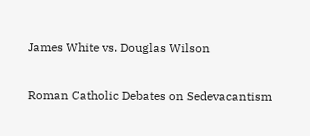James White vs. Douglas Wilson

Roman Catholic Debates on Sedevacantism